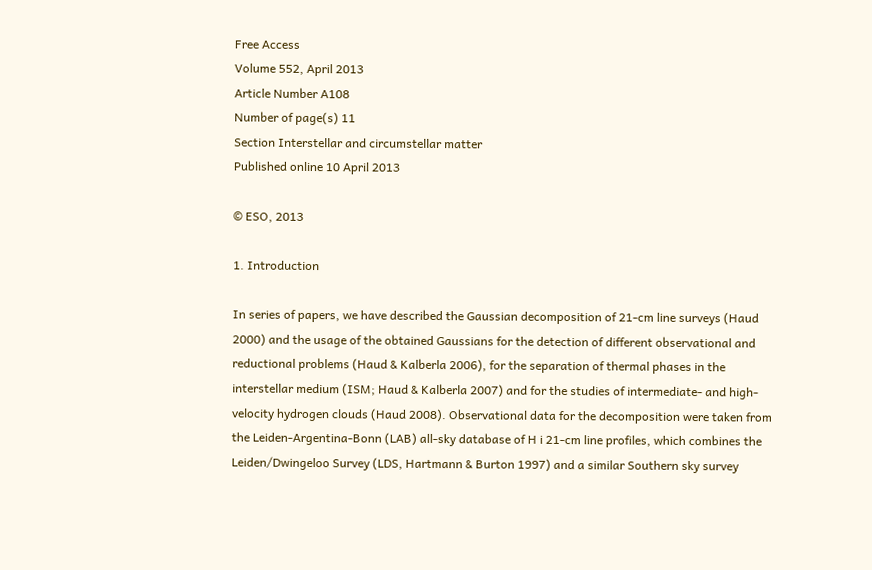Free Access
Volume 552, April 2013
Article Number A108
Number of page(s) 11
Section Interstellar and circumstellar matter
Published online 10 April 2013

© ESO, 2013

1. Introduction

In series of papers, we have described the Gaussian decomposition of 21-cm line surveys (Haud 2000) and the usage of the obtained Gaussians for the detection of different observational and reductional problems (Haud & Kalberla 2006), for the separation of thermal phases in the interstellar medium (ISM; Haud & Kalberla 2007) and for the studies of intermediate- and high-velocity hydrogen clouds (Haud 2008). Observational data for the decomposition were taken from the Leiden-Argentina-Bonn (LAB) all-sky database of H i 21-cm line profiles, which combines the Leiden/Dwingeloo Survey (LDS, Hartmann & Burton 1997) and a similar Southern sky survey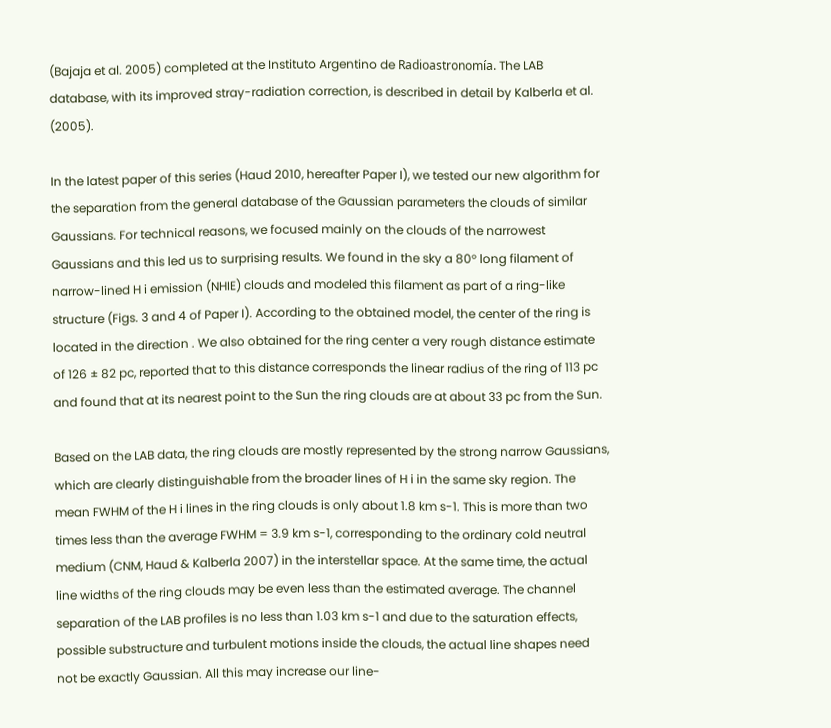(Bajaja et al. 2005) completed at the Instituto Argentino de Radioastronomía. The LAB database, with its improved stray-radiation correction, is described in detail by Kalberla et al. (2005).

In the latest paper of this series (Haud 2010, hereafter Paper I), we tested our new algorithm for the separation from the general database of the Gaussian parameters the clouds of similar Gaussians. For technical reasons, we focused mainly on the clouds of the narrowest Gaussians and this led us to surprising results. We found in the sky a 80° long filament of narrow-lined H i emission (NHIE) clouds and modeled this filament as part of a ring-like structure (Figs. 3 and 4 of Paper I). According to the obtained model, the center of the ring is located in the direction . We also obtained for the ring center a very rough distance estimate of 126 ± 82 pc, reported that to this distance corresponds the linear radius of the ring of 113 pc and found that at its nearest point to the Sun the ring clouds are at about 33 pc from the Sun.

Based on the LAB data, the ring clouds are mostly represented by the strong narrow Gaussians, which are clearly distinguishable from the broader lines of H i in the same sky region. The mean FWHM of the H i lines in the ring clouds is only about 1.8 km s-1. This is more than two times less than the average FWHM = 3.9 km s-1, corresponding to the ordinary cold neutral medium (CNM, Haud & Kalberla 2007) in the interstellar space. At the same time, the actual line widths of the ring clouds may be even less than the estimated average. The channel separation of the LAB profiles is no less than 1.03 km s-1 and due to the saturation effects, possible substructure and turbulent motions inside the clouds, the actual line shapes need not be exactly Gaussian. All this may increase our line-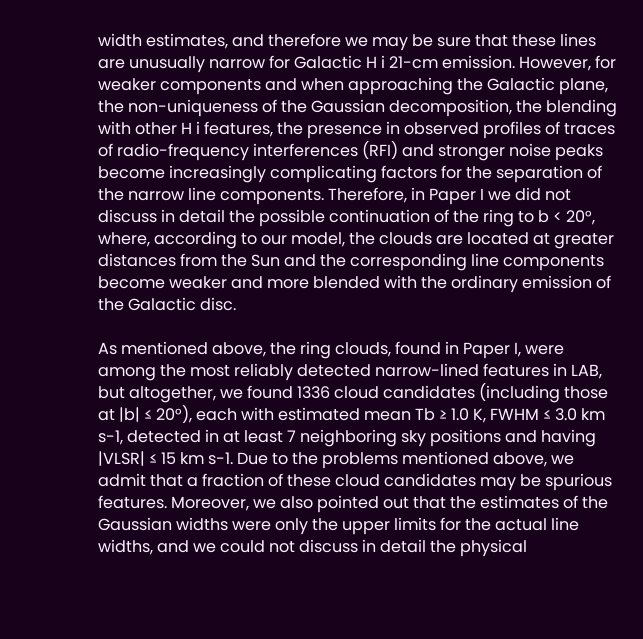width estimates, and therefore we may be sure that these lines are unusually narrow for Galactic H i 21-cm emission. However, for weaker components and when approaching the Galactic plane, the non-uniqueness of the Gaussian decomposition, the blending with other H i features, the presence in observed profiles of traces of radio-frequency interferences (RFI) and stronger noise peaks become increasingly complicating factors for the separation of the narrow line components. Therefore, in Paper I we did not discuss in detail the possible continuation of the ring to b < 20°, where, according to our model, the clouds are located at greater distances from the Sun and the corresponding line components become weaker and more blended with the ordinary emission of the Galactic disc.

As mentioned above, the ring clouds, found in Paper I, were among the most reliably detected narrow-lined features in LAB, but altogether, we found 1336 cloud candidates (including those at |b| ≤ 20°), each with estimated mean Tb ≥ 1.0 K, FWHM ≤ 3.0 km s-1, detected in at least 7 neighboring sky positions and having |VLSR| ≤ 15 km s-1. Due to the problems mentioned above, we admit that a fraction of these cloud candidates may be spurious features. Moreover, we also pointed out that the estimates of the Gaussian widths were only the upper limits for the actual line widths, and we could not discuss in detail the physical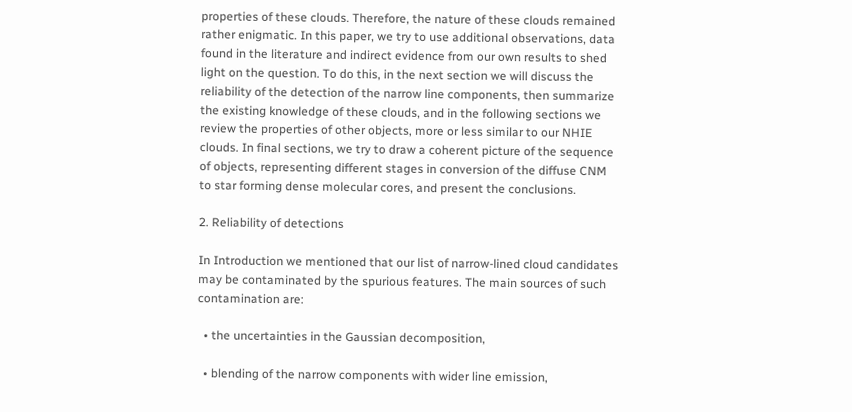properties of these clouds. Therefore, the nature of these clouds remained rather enigmatic. In this paper, we try to use additional observations, data found in the literature and indirect evidence from our own results to shed light on the question. To do this, in the next section we will discuss the reliability of the detection of the narrow line components, then summarize the existing knowledge of these clouds, and in the following sections we review the properties of other objects, more or less similar to our NHIE clouds. In final sections, we try to draw a coherent picture of the sequence of objects, representing different stages in conversion of the diffuse CNM to star forming dense molecular cores, and present the conclusions.

2. Reliability of detections

In Introduction we mentioned that our list of narrow-lined cloud candidates may be contaminated by the spurious features. The main sources of such contamination are:

  • the uncertainties in the Gaussian decomposition,

  • blending of the narrow components with wider line emission,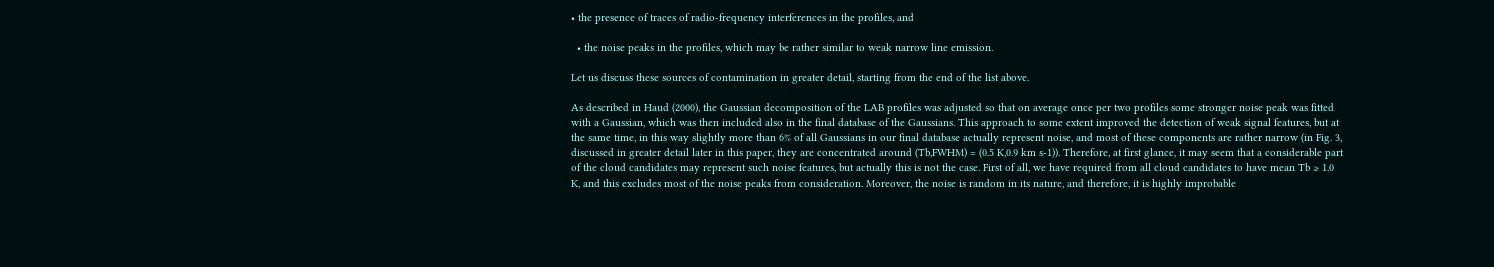• the presence of traces of radio-frequency interferences in the profiles, and

  • the noise peaks in the profiles, which may be rather similar to weak narrow line emission.

Let us discuss these sources of contamination in greater detail, starting from the end of the list above.

As described in Haud (2000), the Gaussian decomposition of the LAB profiles was adjusted so that on average once per two profiles some stronger noise peak was fitted with a Gaussian, which was then included also in the final database of the Gaussians. This approach to some extent improved the detection of weak signal features, but at the same time, in this way slightly more than 6% of all Gaussians in our final database actually represent noise, and most of these components are rather narrow (in Fig. 3, discussed in greater detail later in this paper, they are concentrated around (Tb,FWHM) = (0.5 K,0.9 km s-1)). Therefore, at first glance, it may seem that a considerable part of the cloud candidates may represent such noise features, but actually this is not the case. First of all, we have required from all cloud candidates to have mean Tb ≥ 1.0 K, and this excludes most of the noise peaks from consideration. Moreover, the noise is random in its nature, and therefore, it is highly improbable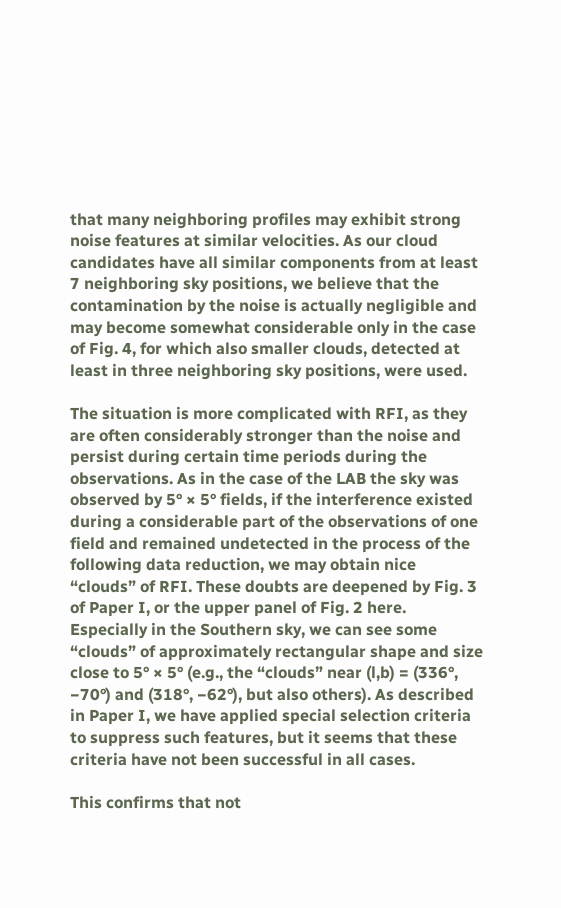that many neighboring profiles may exhibit strong noise features at similar velocities. As our cloud candidates have all similar components from at least 7 neighboring sky positions, we believe that the contamination by the noise is actually negligible and may become somewhat considerable only in the case of Fig. 4, for which also smaller clouds, detected at least in three neighboring sky positions, were used.

The situation is more complicated with RFI, as they are often considerably stronger than the noise and persist during certain time periods during the observations. As in the case of the LAB the sky was observed by 5° × 5° fields, if the interference existed during a considerable part of the observations of one field and remained undetected in the process of the following data reduction, we may obtain nice “clouds” of RFI. These doubts are deepened by Fig. 3 of Paper I, or the upper panel of Fig. 2 here. Especially in the Southern sky, we can see some “clouds” of approximately rectangular shape and size close to 5° × 5° (e.g., the “clouds” near (l,b) = (336°, −70°) and (318°, −62°), but also others). As described in Paper I, we have applied special selection criteria to suppress such features, but it seems that these criteria have not been successful in all cases.

This confirms that not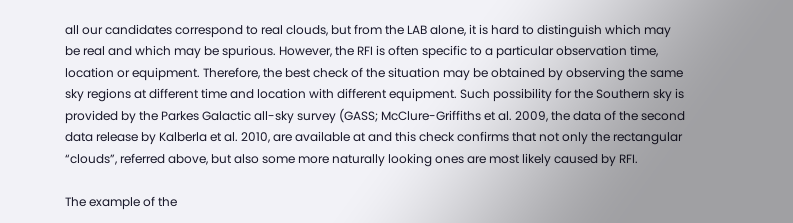all our candidates correspond to real clouds, but from the LAB alone, it is hard to distinguish which may be real and which may be spurious. However, the RFI is often specific to a particular observation time, location or equipment. Therefore, the best check of the situation may be obtained by observing the same sky regions at different time and location with different equipment. Such possibility for the Southern sky is provided by the Parkes Galactic all-sky survey (GASS; McClure-Griffiths et al. 2009, the data of the second data release by Kalberla et al. 2010, are available at and this check confirms that not only the rectangular “clouds”, referred above, but also some more naturally looking ones are most likely caused by RFI.

The example of the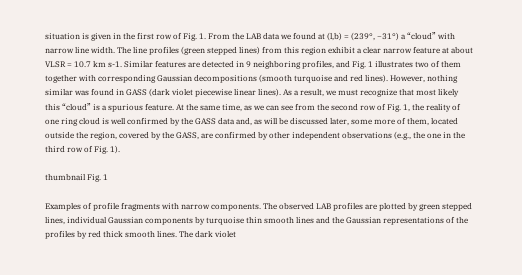situation is given in the first row of Fig. 1. From the LAB data we found at (l,b) = (239°, −31°) a “cloud” with narrow line width. The line profiles (green stepped lines) from this region exhibit a clear narrow feature at about VLSR = 10.7 km s-1. Similar features are detected in 9 neighboring profiles, and Fig. 1 illustrates two of them together with corresponding Gaussian decompositions (smooth turquoise and red lines). However, nothing similar was found in GASS (dark violet piecewise linear lines). As a result, we must recognize that most likely this “cloud” is a spurious feature. At the same time, as we can see from the second row of Fig. 1, the reality of one ring cloud is well confirmed by the GASS data and, as will be discussed later, some more of them, located outside the region, covered by the GASS, are confirmed by other independent observations (e.g., the one in the third row of Fig. 1).

thumbnail Fig. 1

Examples of profile fragments with narrow components. The observed LAB profiles are plotted by green stepped lines, individual Gaussian components by turquoise thin smooth lines and the Gaussian representations of the profiles by red thick smooth lines. The dark violet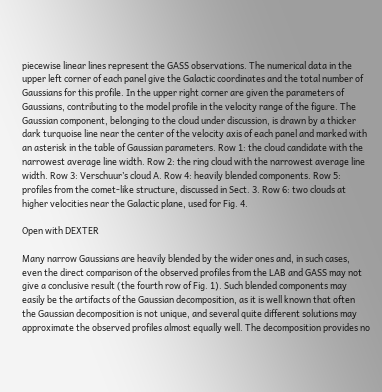piecewise linear lines represent the GASS observations. The numerical data in the upper left corner of each panel give the Galactic coordinates and the total number of Gaussians for this profile. In the upper right corner are given the parameters of Gaussians, contributing to the model profile in the velocity range of the figure. The Gaussian component, belonging to the cloud under discussion, is drawn by a thicker dark turquoise line near the center of the velocity axis of each panel and marked with an asterisk in the table of Gaussian parameters. Row 1: the cloud candidate with the narrowest average line width. Row 2: the ring cloud with the narrowest average line width. Row 3: Verschuur’s cloud A. Row 4: heavily blended components. Row 5: profiles from the comet-like structure, discussed in Sect. 3. Row 6: two clouds at higher velocities near the Galactic plane, used for Fig. 4.

Open with DEXTER

Many narrow Gaussians are heavily blended by the wider ones and, in such cases, even the direct comparison of the observed profiles from the LAB and GASS may not give a conclusive result (the fourth row of Fig. 1). Such blended components may easily be the artifacts of the Gaussian decomposition, as it is well known that often the Gaussian decomposition is not unique, and several quite different solutions may approximate the observed profiles almost equally well. The decomposition provides no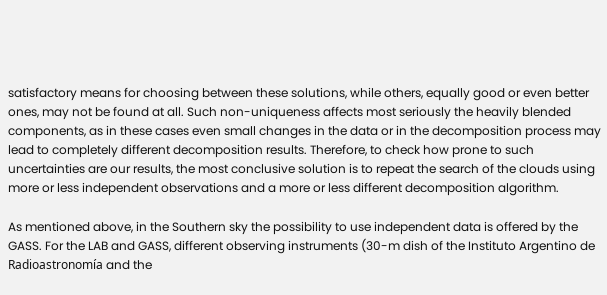satisfactory means for choosing between these solutions, while others, equally good or even better ones, may not be found at all. Such non-uniqueness affects most seriously the heavily blended components, as in these cases even small changes in the data or in the decomposition process may lead to completely different decomposition results. Therefore, to check how prone to such uncertainties are our results, the most conclusive solution is to repeat the search of the clouds using more or less independent observations and a more or less different decomposition algorithm.

As mentioned above, in the Southern sky the possibility to use independent data is offered by the GASS. For the LAB and GASS, different observing instruments (30-m dish of the Instituto Argentino de Radioastronomía and the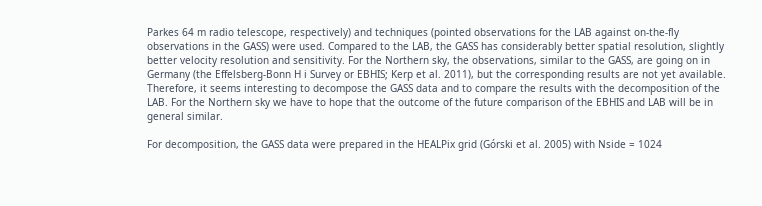Parkes 64 m radio telescope, respectively) and techniques (pointed observations for the LAB against on-the-fly observations in the GASS) were used. Compared to the LAB, the GASS has considerably better spatial resolution, slightly better velocity resolution and sensitivity. For the Northern sky, the observations, similar to the GASS, are going on in Germany (the Effelsberg-Bonn H i Survey or EBHIS; Kerp et al. 2011), but the corresponding results are not yet available. Therefore, it seems interesting to decompose the GASS data and to compare the results with the decomposition of the LAB. For the Northern sky we have to hope that the outcome of the future comparison of the EBHIS and LAB will be in general similar.

For decomposition, the GASS data were prepared in the HEALPix grid (Górski et al. 2005) with Nside = 1024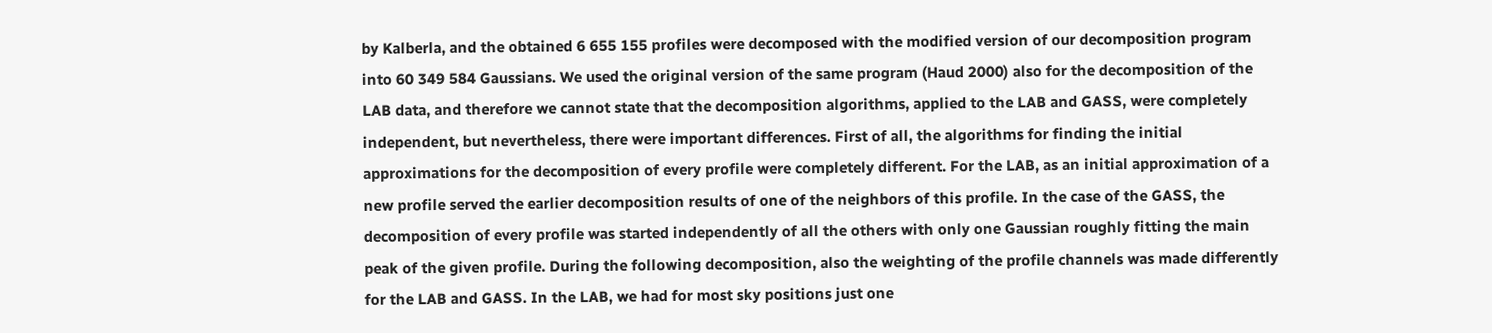by Kalberla, and the obtained 6 655 155 profiles were decomposed with the modified version of our decomposition program into 60 349 584 Gaussians. We used the original version of the same program (Haud 2000) also for the decomposition of the LAB data, and therefore we cannot state that the decomposition algorithms, applied to the LAB and GASS, were completely independent, but nevertheless, there were important differences. First of all, the algorithms for finding the initial approximations for the decomposition of every profile were completely different. For the LAB, as an initial approximation of a new profile served the earlier decomposition results of one of the neighbors of this profile. In the case of the GASS, the decomposition of every profile was started independently of all the others with only one Gaussian roughly fitting the main peak of the given profile. During the following decomposition, also the weighting of the profile channels was made differently for the LAB and GASS. In the LAB, we had for most sky positions just one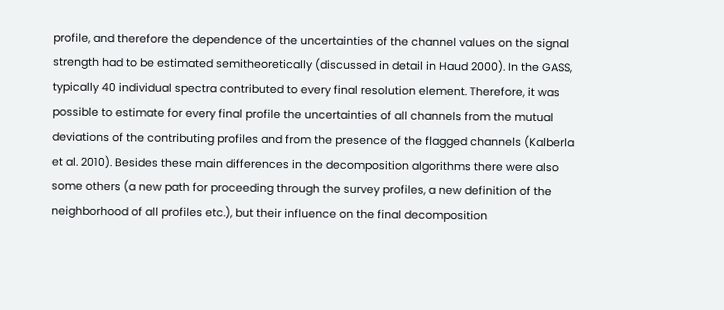profile, and therefore the dependence of the uncertainties of the channel values on the signal strength had to be estimated semitheoretically (discussed in detail in Haud 2000). In the GASS, typically 40 individual spectra contributed to every final resolution element. Therefore, it was possible to estimate for every final profile the uncertainties of all channels from the mutual deviations of the contributing profiles and from the presence of the flagged channels (Kalberla et al. 2010). Besides these main differences in the decomposition algorithms there were also some others (a new path for proceeding through the survey profiles, a new definition of the neighborhood of all profiles etc.), but their influence on the final decomposition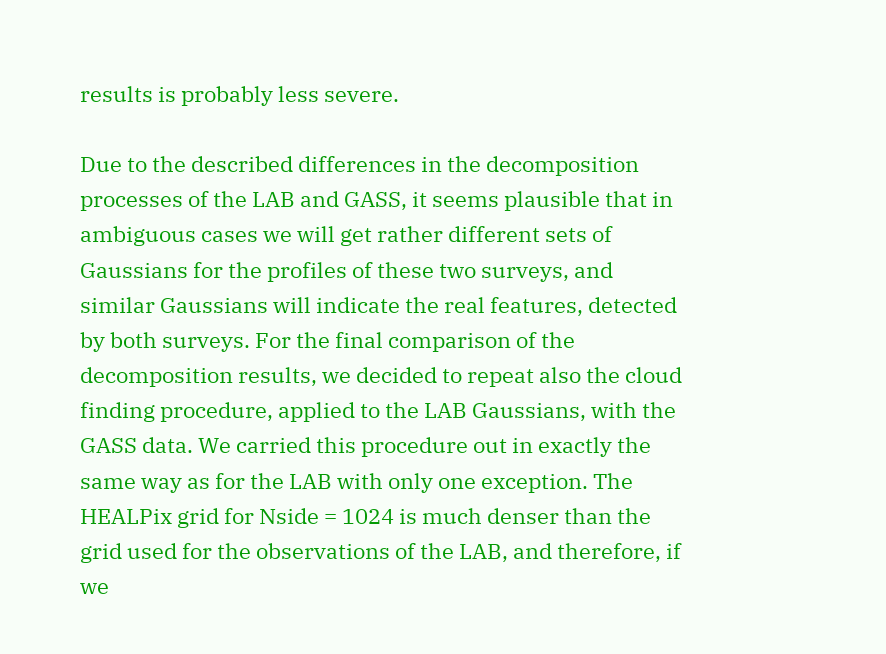results is probably less severe.

Due to the described differences in the decomposition processes of the LAB and GASS, it seems plausible that in ambiguous cases we will get rather different sets of Gaussians for the profiles of these two surveys, and similar Gaussians will indicate the real features, detected by both surveys. For the final comparison of the decomposition results, we decided to repeat also the cloud finding procedure, applied to the LAB Gaussians, with the GASS data. We carried this procedure out in exactly the same way as for the LAB with only one exception. The HEALPix grid for Nside = 1024 is much denser than the grid used for the observations of the LAB, and therefore, if we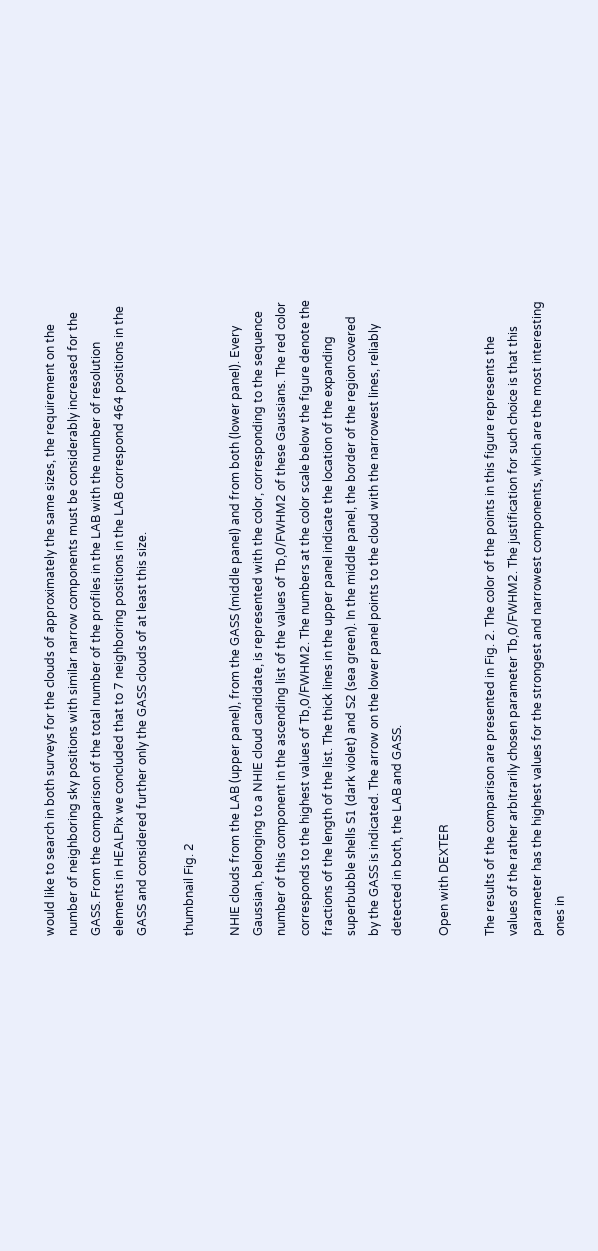would like to search in both surveys for the clouds of approximately the same sizes, the requirement on the number of neighboring sky positions with similar narrow components must be considerably increased for the GASS. From the comparison of the total number of the profiles in the LAB with the number of resolution elements in HEALPix we concluded that to 7 neighboring positions in the LAB correspond 464 positions in the GASS and considered further only the GASS clouds of at least this size.

thumbnail Fig. 2

NHIE clouds from the LAB (upper panel), from the GASS (middle panel) and from both (lower panel). Every Gaussian, belonging to a NHIE cloud candidate, is represented with the color, corresponding to the sequence number of this component in the ascending list of the values of Tb,0/FWHM2 of these Gaussians. The red color corresponds to the highest values of Tb,0/FWHM2. The numbers at the color scale below the figure denote the fractions of the length of the list. The thick lines in the upper panel indicate the location of the expanding superbubble shells S1 (dark violet) and S2 (sea green). In the middle panel, the border of the region covered by the GASS is indicated. The arrow on the lower panel points to the cloud with the narrowest lines, reliably detected in both, the LAB and GASS.

Open with DEXTER

The results of the comparison are presented in Fig. 2. The color of the points in this figure represents the values of the rather arbitrarily chosen parameter Tb,0/FWHM2. The justification for such choice is that this parameter has the highest values for the strongest and narrowest components, which are the most interesting ones in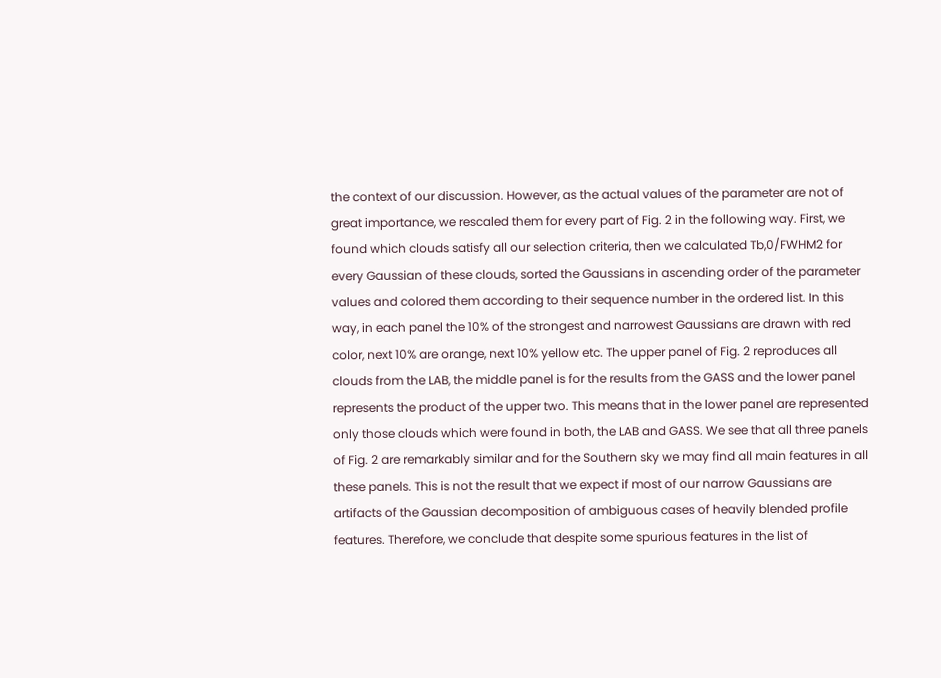the context of our discussion. However, as the actual values of the parameter are not of great importance, we rescaled them for every part of Fig. 2 in the following way. First, we found which clouds satisfy all our selection criteria, then we calculated Tb,0/FWHM2 for every Gaussian of these clouds, sorted the Gaussians in ascending order of the parameter values and colored them according to their sequence number in the ordered list. In this way, in each panel the 10% of the strongest and narrowest Gaussians are drawn with red color, next 10% are orange, next 10% yellow etc. The upper panel of Fig. 2 reproduces all clouds from the LAB, the middle panel is for the results from the GASS and the lower panel represents the product of the upper two. This means that in the lower panel are represented only those clouds which were found in both, the LAB and GASS. We see that all three panels of Fig. 2 are remarkably similar and for the Southern sky we may find all main features in all these panels. This is not the result that we expect if most of our narrow Gaussians are artifacts of the Gaussian decomposition of ambiguous cases of heavily blended profile features. Therefore, we conclude that despite some spurious features in the list of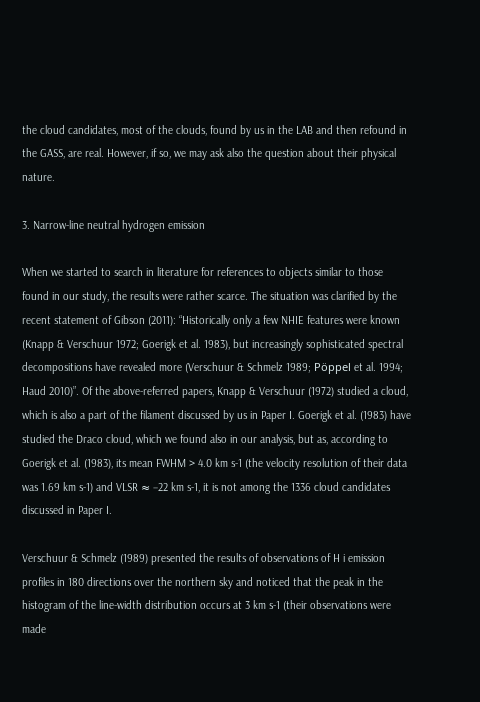the cloud candidates, most of the clouds, found by us in the LAB and then refound in the GASS, are real. However, if so, we may ask also the question about their physical nature.

3. Narrow-line neutral hydrogen emission

When we started to search in literature for references to objects similar to those found in our study, the results were rather scarce. The situation was clarified by the recent statement of Gibson (2011): “Historically only a few NHIE features were known (Knapp & Verschuur 1972; Goerigk et al. 1983), but increasingly sophisticated spectral decompositions have revealed more (Verschuur & Schmelz 1989; Pöppel et al. 1994; Haud 2010)”. Of the above-referred papers, Knapp & Verschuur (1972) studied a cloud, which is also a part of the filament discussed by us in Paper I. Goerigk et al. (1983) have studied the Draco cloud, which we found also in our analysis, but as, according to Goerigk et al. (1983), its mean FWHM > 4.0 km s-1 (the velocity resolution of their data was 1.69 km s-1) and VLSR ≈ −22 km s-1, it is not among the 1336 cloud candidates discussed in Paper I.

Verschuur & Schmelz (1989) presented the results of observations of H i emission profiles in 180 directions over the northern sky and noticed that the peak in the histogram of the line-width distribution occurs at 3 km s-1 (their observations were made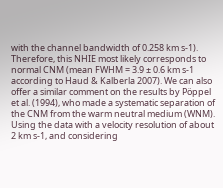with the channel bandwidth of 0.258 km s-1). Therefore, this NHIE most likely corresponds to normal CNM (mean FWHM = 3.9 ± 0.6 km s-1 according to Haud & Kalberla 2007). We can also offer a similar comment on the results by Pöppel et al. (1994), who made a systematic separation of the CNM from the warm neutral medium (WNM). Using the data with a velocity resolution of about 2 km s-1, and considering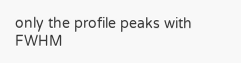only the profile peaks with FWHM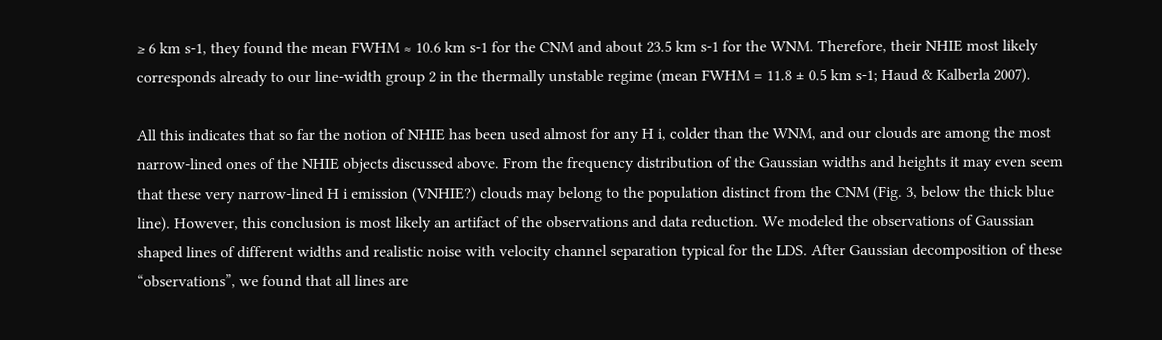≥ 6 km s-1, they found the mean FWHM ≈ 10.6 km s-1 for the CNM and about 23.5 km s-1 for the WNM. Therefore, their NHIE most likely corresponds already to our line-width group 2 in the thermally unstable regime (mean FWHM = 11.8 ± 0.5 km s-1; Haud & Kalberla 2007).

All this indicates that so far the notion of NHIE has been used almost for any H i, colder than the WNM, and our clouds are among the most narrow-lined ones of the NHIE objects discussed above. From the frequency distribution of the Gaussian widths and heights it may even seem that these very narrow-lined H i emission (VNHIE?) clouds may belong to the population distinct from the CNM (Fig. 3, below the thick blue line). However, this conclusion is most likely an artifact of the observations and data reduction. We modeled the observations of Gaussian shaped lines of different widths and realistic noise with velocity channel separation typical for the LDS. After Gaussian decomposition of these “observations”, we found that all lines are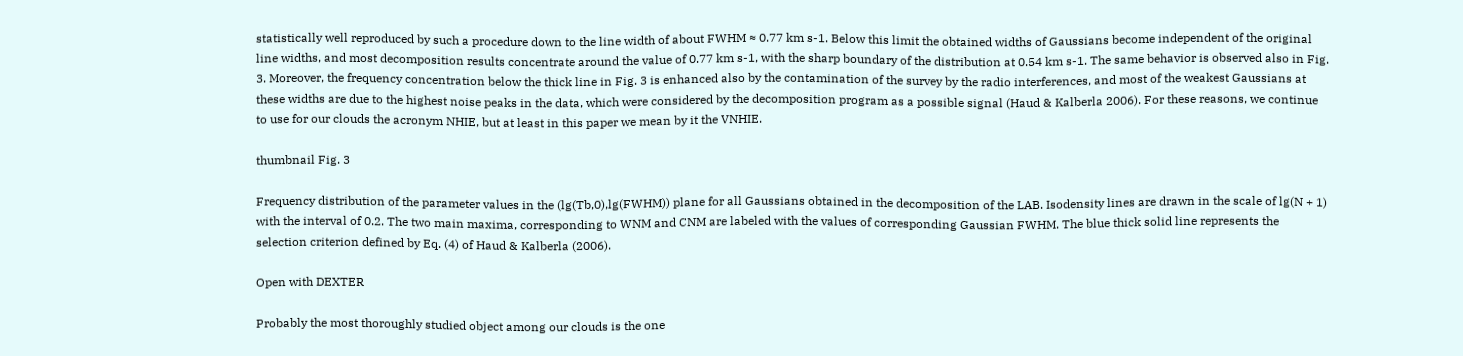statistically well reproduced by such a procedure down to the line width of about FWHM ≈ 0.77 km s-1. Below this limit the obtained widths of Gaussians become independent of the original line widths, and most decomposition results concentrate around the value of 0.77 km s-1, with the sharp boundary of the distribution at 0.54 km s-1. The same behavior is observed also in Fig. 3. Moreover, the frequency concentration below the thick line in Fig. 3 is enhanced also by the contamination of the survey by the radio interferences, and most of the weakest Gaussians at these widths are due to the highest noise peaks in the data, which were considered by the decomposition program as a possible signal (Haud & Kalberla 2006). For these reasons, we continue to use for our clouds the acronym NHIE, but at least in this paper we mean by it the VNHIE.

thumbnail Fig. 3

Frequency distribution of the parameter values in the (lg(Tb,0),lg(FWHM)) plane for all Gaussians obtained in the decomposition of the LAB. Isodensity lines are drawn in the scale of lg(N + 1) with the interval of 0.2. The two main maxima, corresponding to WNM and CNM are labeled with the values of corresponding Gaussian FWHM. The blue thick solid line represents the selection criterion defined by Eq. (4) of Haud & Kalberla (2006).

Open with DEXTER

Probably the most thoroughly studied object among our clouds is the one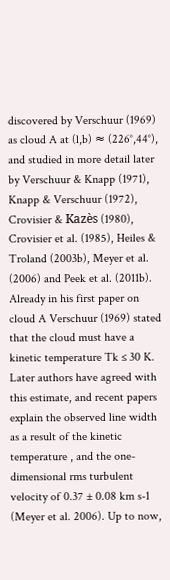discovered by Verschuur (1969) as cloud A at (l,b) ≈ (226°,44°), and studied in more detail later by Verschuur & Knapp (1971), Knapp & Verschuur (1972), Crovisier & Kazès (1980), Crovisier et al. (1985), Heiles & Troland (2003b), Meyer et al. (2006) and Peek et al. (2011b). Already in his first paper on cloud A Verschuur (1969) stated that the cloud must have a kinetic temperature Tk ≤ 30 K. Later authors have agreed with this estimate, and recent papers explain the observed line width as a result of the kinetic temperature , and the one-dimensional rms turbulent velocity of 0.37 ± 0.08 km s-1 (Meyer et al. 2006). Up to now,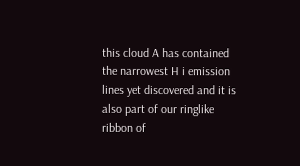this cloud A has contained the narrowest H i emission lines yet discovered and it is also part of our ringlike ribbon of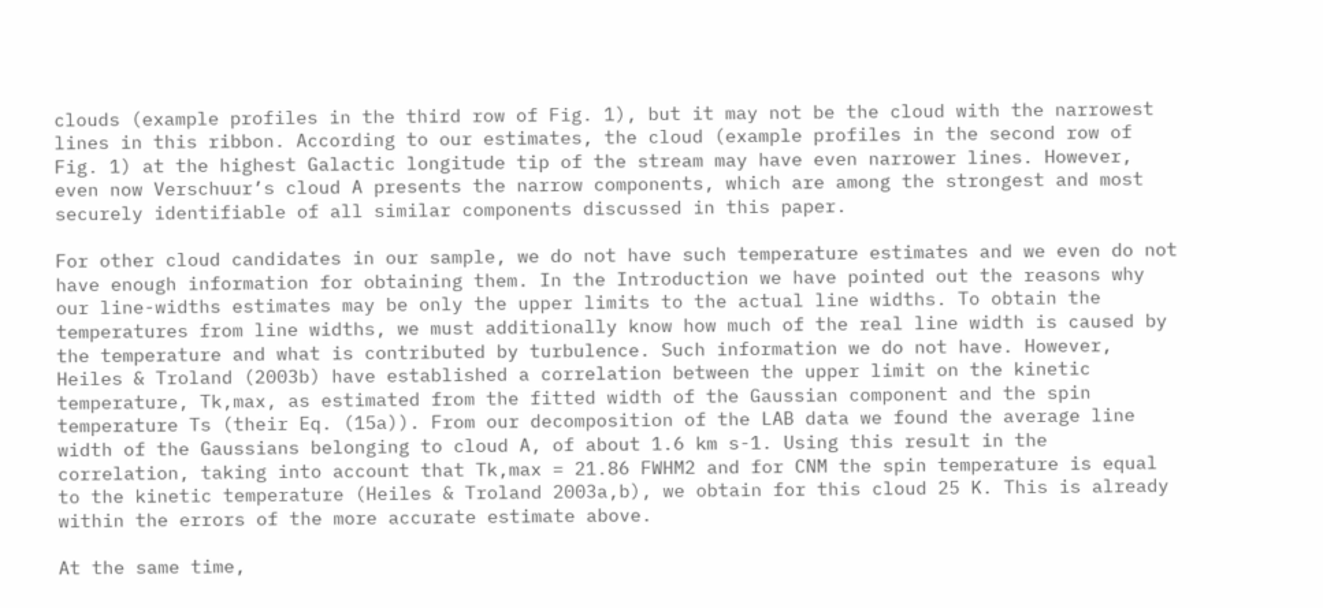clouds (example profiles in the third row of Fig. 1), but it may not be the cloud with the narrowest lines in this ribbon. According to our estimates, the cloud (example profiles in the second row of Fig. 1) at the highest Galactic longitude tip of the stream may have even narrower lines. However, even now Verschuur’s cloud A presents the narrow components, which are among the strongest and most securely identifiable of all similar components discussed in this paper.

For other cloud candidates in our sample, we do not have such temperature estimates and we even do not have enough information for obtaining them. In the Introduction we have pointed out the reasons why our line-widths estimates may be only the upper limits to the actual line widths. To obtain the temperatures from line widths, we must additionally know how much of the real line width is caused by the temperature and what is contributed by turbulence. Such information we do not have. However, Heiles & Troland (2003b) have established a correlation between the upper limit on the kinetic temperature, Tk,max, as estimated from the fitted width of the Gaussian component and the spin temperature Ts (their Eq. (15a)). From our decomposition of the LAB data we found the average line width of the Gaussians belonging to cloud A, of about 1.6 km s-1. Using this result in the correlation, taking into account that Tk,max = 21.86 FWHM2 and for CNM the spin temperature is equal to the kinetic temperature (Heiles & Troland 2003a,b), we obtain for this cloud 25 K. This is already within the errors of the more accurate estimate above.

At the same time,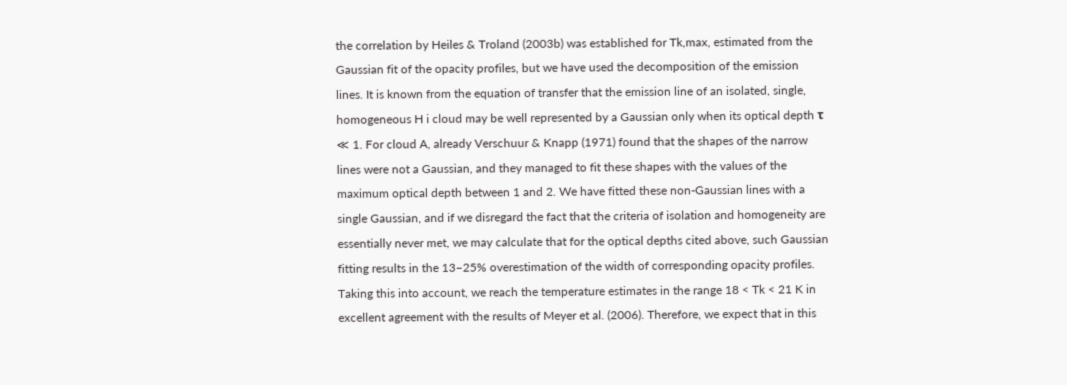the correlation by Heiles & Troland (2003b) was established for Tk,max, estimated from the Gaussian fit of the opacity profiles, but we have used the decomposition of the emission lines. It is known from the equation of transfer that the emission line of an isolated, single, homogeneous H i cloud may be well represented by a Gaussian only when its optical depth τ ≪ 1. For cloud A, already Verschuur & Knapp (1971) found that the shapes of the narrow lines were not a Gaussian, and they managed to fit these shapes with the values of the maximum optical depth between 1 and 2. We have fitted these non-Gaussian lines with a single Gaussian, and if we disregard the fact that the criteria of isolation and homogeneity are essentially never met, we may calculate that for the optical depths cited above, such Gaussian fitting results in the 13−25% overestimation of the width of corresponding opacity profiles. Taking this into account, we reach the temperature estimates in the range 18 < Tk < 21 K in excellent agreement with the results of Meyer et al. (2006). Therefore, we expect that in this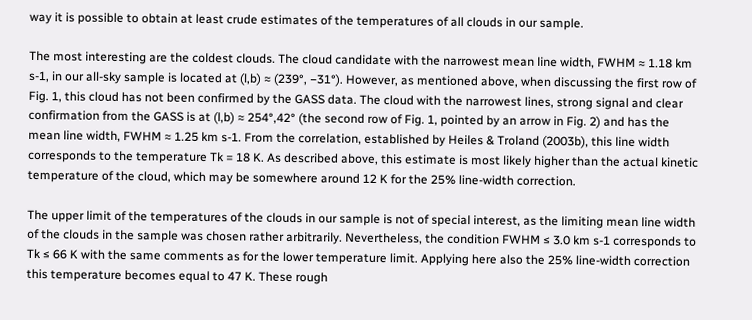way it is possible to obtain at least crude estimates of the temperatures of all clouds in our sample.

The most interesting are the coldest clouds. The cloud candidate with the narrowest mean line width, FWHM ≈ 1.18 km s-1, in our all-sky sample is located at (l,b) ≈ (239°, −31°). However, as mentioned above, when discussing the first row of Fig. 1, this cloud has not been confirmed by the GASS data. The cloud with the narrowest lines, strong signal and clear confirmation from the GASS is at (l,b) ≈ 254°,42° (the second row of Fig. 1, pointed by an arrow in Fig. 2) and has the mean line width, FWHM ≈ 1.25 km s-1. From the correlation, established by Heiles & Troland (2003b), this line width corresponds to the temperature Tk = 18 K. As described above, this estimate is most likely higher than the actual kinetic temperature of the cloud, which may be somewhere around 12 K for the 25% line-width correction.

The upper limit of the temperatures of the clouds in our sample is not of special interest, as the limiting mean line width of the clouds in the sample was chosen rather arbitrarily. Nevertheless, the condition FWHM ≤ 3.0 km s-1 corresponds to Tk ≤ 66 K with the same comments as for the lower temperature limit. Applying here also the 25% line-width correction this temperature becomes equal to 47 K. These rough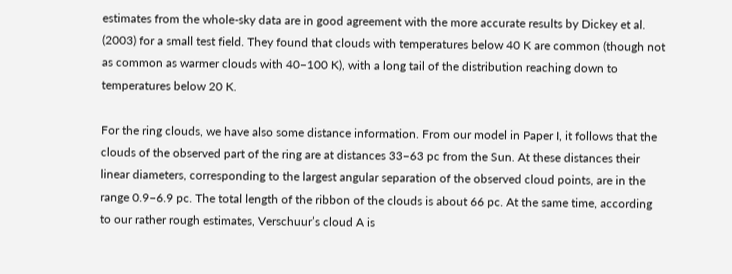estimates from the whole-sky data are in good agreement with the more accurate results by Dickey et al. (2003) for a small test field. They found that clouds with temperatures below 40 K are common (though not as common as warmer clouds with 40−100 K), with a long tail of the distribution reaching down to temperatures below 20 K.

For the ring clouds, we have also some distance information. From our model in Paper I, it follows that the clouds of the observed part of the ring are at distances 33−63 pc from the Sun. At these distances their linear diameters, corresponding to the largest angular separation of the observed cloud points, are in the range 0.9−6.9 pc. The total length of the ribbon of the clouds is about 66 pc. At the same time, according to our rather rough estimates, Verschuur’s cloud A is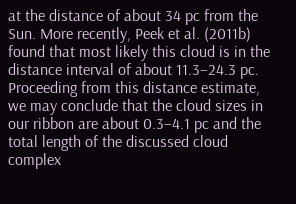at the distance of about 34 pc from the Sun. More recently, Peek et al. (2011b) found that most likely this cloud is in the distance interval of about 11.3−24.3 pc. Proceeding from this distance estimate, we may conclude that the cloud sizes in our ribbon are about 0.3−4.1 pc and the total length of the discussed cloud complex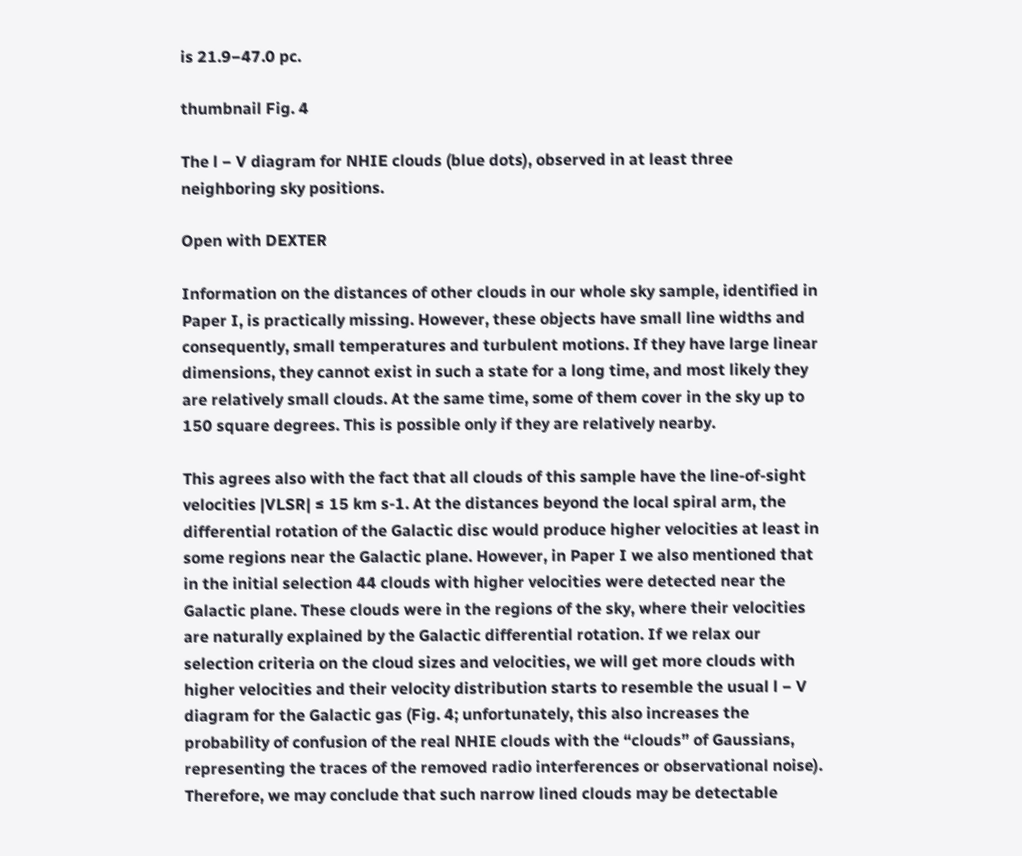is 21.9−47.0 pc.

thumbnail Fig. 4

The l − V diagram for NHIE clouds (blue dots), observed in at least three neighboring sky positions.

Open with DEXTER

Information on the distances of other clouds in our whole sky sample, identified in Paper I, is practically missing. However, these objects have small line widths and consequently, small temperatures and turbulent motions. If they have large linear dimensions, they cannot exist in such a state for a long time, and most likely they are relatively small clouds. At the same time, some of them cover in the sky up to 150 square degrees. This is possible only if they are relatively nearby.

This agrees also with the fact that all clouds of this sample have the line-of-sight velocities |VLSR| ≤ 15 km s-1. At the distances beyond the local spiral arm, the differential rotation of the Galactic disc would produce higher velocities at least in some regions near the Galactic plane. However, in Paper I we also mentioned that in the initial selection 44 clouds with higher velocities were detected near the Galactic plane. These clouds were in the regions of the sky, where their velocities are naturally explained by the Galactic differential rotation. If we relax our selection criteria on the cloud sizes and velocities, we will get more clouds with higher velocities and their velocity distribution starts to resemble the usual l − V diagram for the Galactic gas (Fig. 4; unfortunately, this also increases the probability of confusion of the real NHIE clouds with the “clouds” of Gaussians, representing the traces of the removed radio interferences or observational noise). Therefore, we may conclude that such narrow lined clouds may be detectable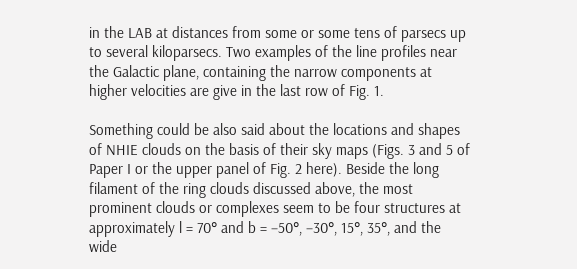in the LAB at distances from some or some tens of parsecs up to several kiloparsecs. Two examples of the line profiles near the Galactic plane, containing the narrow components at higher velocities are give in the last row of Fig. 1.

Something could be also said about the locations and shapes of NHIE clouds on the basis of their sky maps (Figs. 3 and 5 of Paper I or the upper panel of Fig. 2 here). Beside the long filament of the ring clouds discussed above, the most prominent clouds or complexes seem to be four structures at approximately l = 70° and b = −50°, −30°, 15°, 35°, and the wide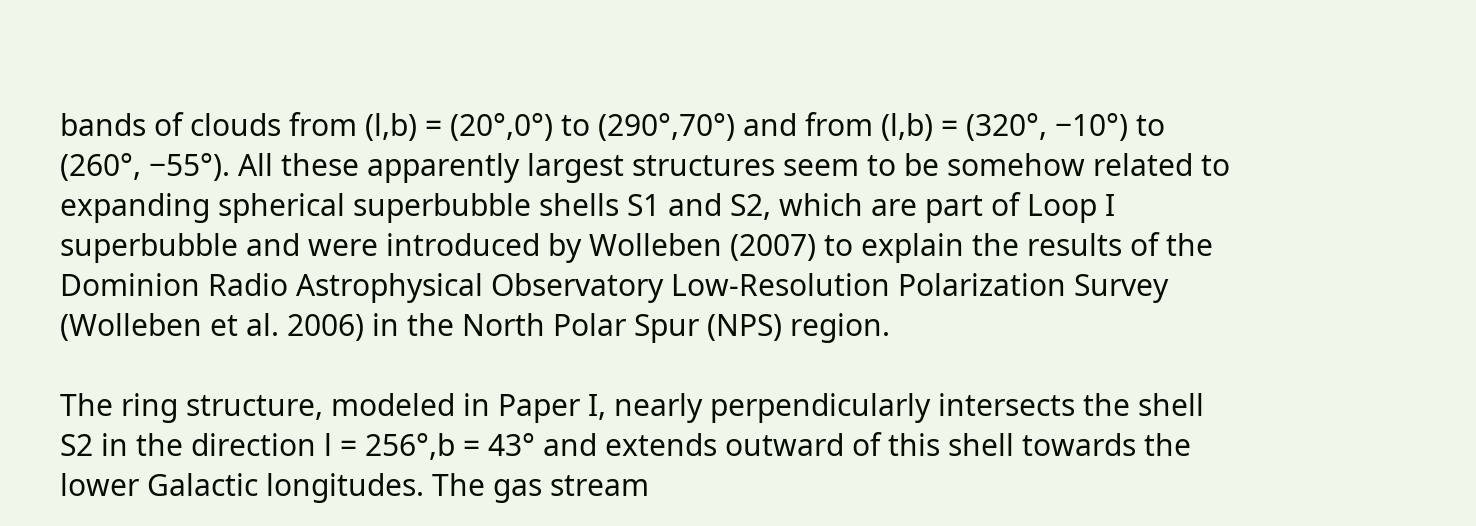bands of clouds from (l,b) = (20°,0°) to (290°,70°) and from (l,b) = (320°, −10°) to (260°, −55°). All these apparently largest structures seem to be somehow related to expanding spherical superbubble shells S1 and S2, which are part of Loop I superbubble and were introduced by Wolleben (2007) to explain the results of the Dominion Radio Astrophysical Observatory Low-Resolution Polarization Survey (Wolleben et al. 2006) in the North Polar Spur (NPS) region.

The ring structure, modeled in Paper I, nearly perpendicularly intersects the shell S2 in the direction l = 256°,b = 43° and extends outward of this shell towards the lower Galactic longitudes. The gas stream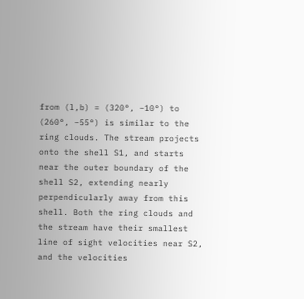from (l,b) = (320°, −10°) to (260°, −55°) is similar to the ring clouds. The stream projects onto the shell S1, and starts near the outer boundary of the shell S2, extending nearly perpendicularly away from this shell. Both the ring clouds and the stream have their smallest line of sight velocities near S2, and the velocities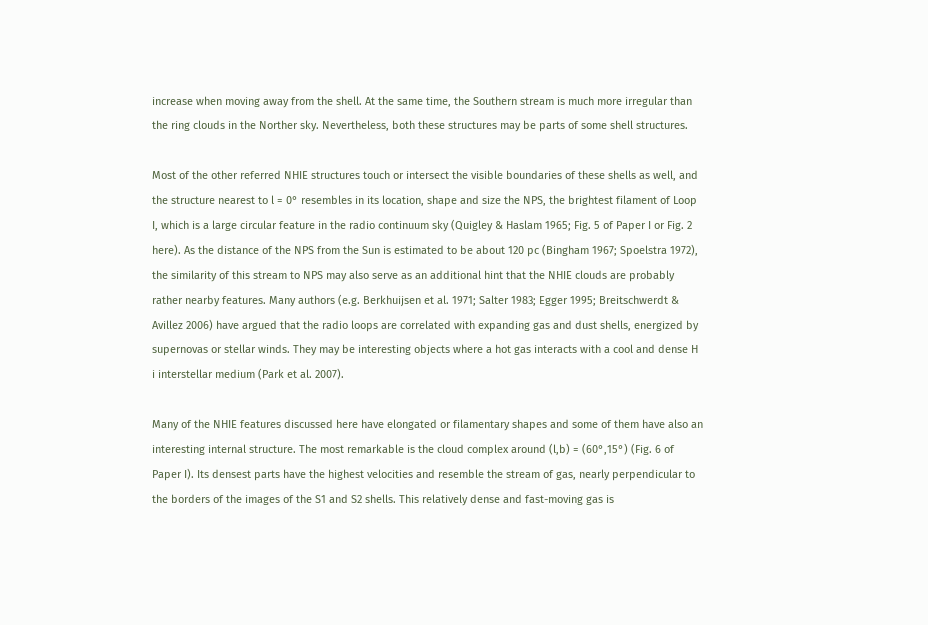increase when moving away from the shell. At the same time, the Southern stream is much more irregular than the ring clouds in the Norther sky. Nevertheless, both these structures may be parts of some shell structures.

Most of the other referred NHIE structures touch or intersect the visible boundaries of these shells as well, and the structure nearest to l = 0° resembles in its location, shape and size the NPS, the brightest filament of Loop I, which is a large circular feature in the radio continuum sky (Quigley & Haslam 1965; Fig. 5 of Paper I or Fig. 2 here). As the distance of the NPS from the Sun is estimated to be about 120 pc (Bingham 1967; Spoelstra 1972), the similarity of this stream to NPS may also serve as an additional hint that the NHIE clouds are probably rather nearby features. Many authors (e.g. Berkhuijsen et al. 1971; Salter 1983; Egger 1995; Breitschwerdt & Avillez 2006) have argued that the radio loops are correlated with expanding gas and dust shells, energized by supernovas or stellar winds. They may be interesting objects where a hot gas interacts with a cool and dense H i interstellar medium (Park et al. 2007).

Many of the NHIE features discussed here have elongated or filamentary shapes and some of them have also an interesting internal structure. The most remarkable is the cloud complex around (l,b) = (60°,15°) (Fig. 6 of Paper I). Its densest parts have the highest velocities and resemble the stream of gas, nearly perpendicular to the borders of the images of the S1 and S2 shells. This relatively dense and fast-moving gas is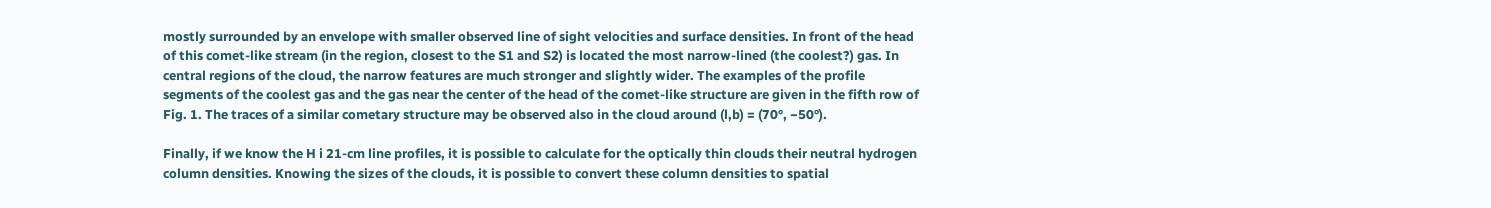mostly surrounded by an envelope with smaller observed line of sight velocities and surface densities. In front of the head of this comet-like stream (in the region, closest to the S1 and S2) is located the most narrow-lined (the coolest?) gas. In central regions of the cloud, the narrow features are much stronger and slightly wider. The examples of the profile segments of the coolest gas and the gas near the center of the head of the comet-like structure are given in the fifth row of Fig. 1. The traces of a similar cometary structure may be observed also in the cloud around (l,b) = (70°, −50°).

Finally, if we know the H i 21-cm line profiles, it is possible to calculate for the optically thin clouds their neutral hydrogen column densities. Knowing the sizes of the clouds, it is possible to convert these column densities to spatial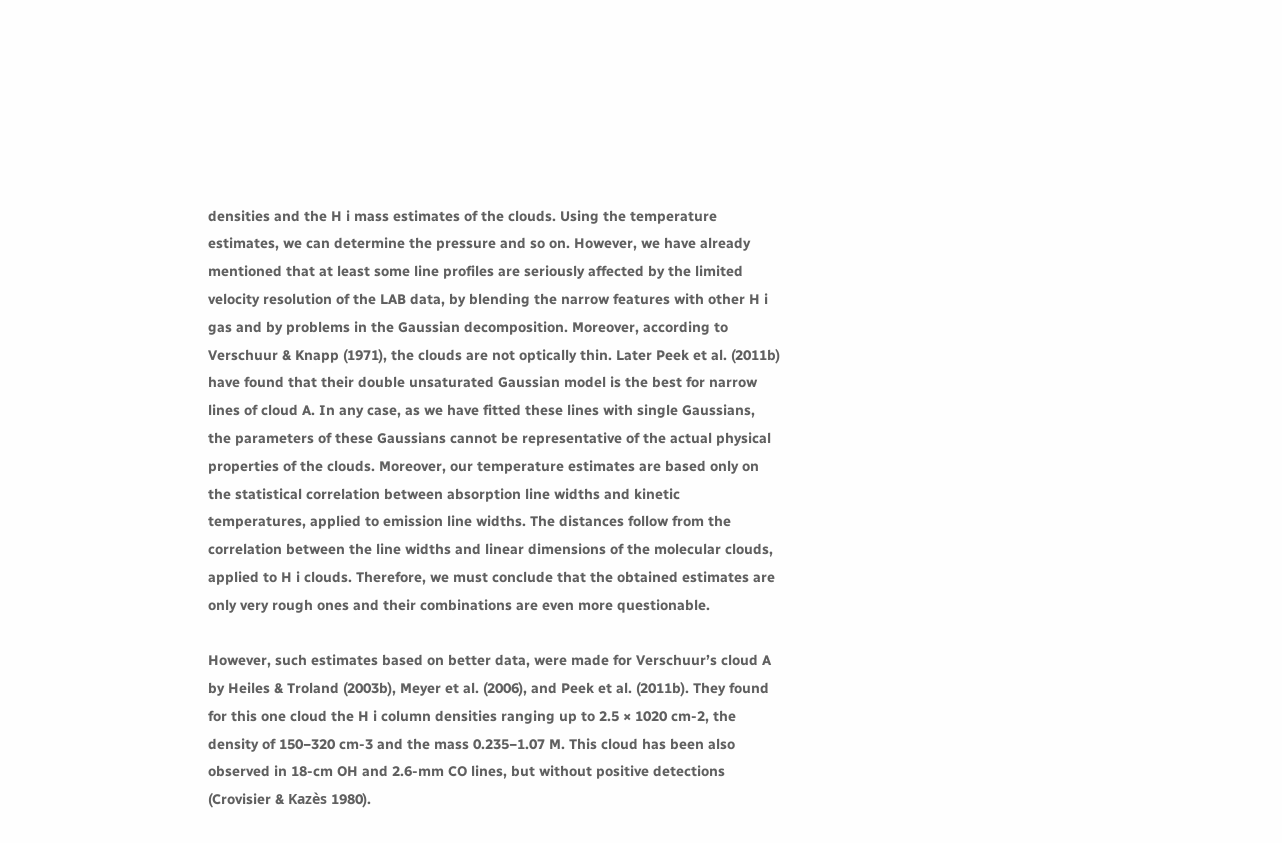densities and the H i mass estimates of the clouds. Using the temperature estimates, we can determine the pressure and so on. However, we have already mentioned that at least some line profiles are seriously affected by the limited velocity resolution of the LAB data, by blending the narrow features with other H i gas and by problems in the Gaussian decomposition. Moreover, according to Verschuur & Knapp (1971), the clouds are not optically thin. Later Peek et al. (2011b) have found that their double unsaturated Gaussian model is the best for narrow lines of cloud A. In any case, as we have fitted these lines with single Gaussians, the parameters of these Gaussians cannot be representative of the actual physical properties of the clouds. Moreover, our temperature estimates are based only on the statistical correlation between absorption line widths and kinetic temperatures, applied to emission line widths. The distances follow from the correlation between the line widths and linear dimensions of the molecular clouds, applied to H i clouds. Therefore, we must conclude that the obtained estimates are only very rough ones and their combinations are even more questionable.

However, such estimates based on better data, were made for Verschuur’s cloud A by Heiles & Troland (2003b), Meyer et al. (2006), and Peek et al. (2011b). They found for this one cloud the H i column densities ranging up to 2.5 × 1020 cm-2, the density of 150−320 cm-3 and the mass 0.235−1.07 M. This cloud has been also observed in 18-cm OH and 2.6-mm CO lines, but without positive detections (Crovisier & Kazès 1980).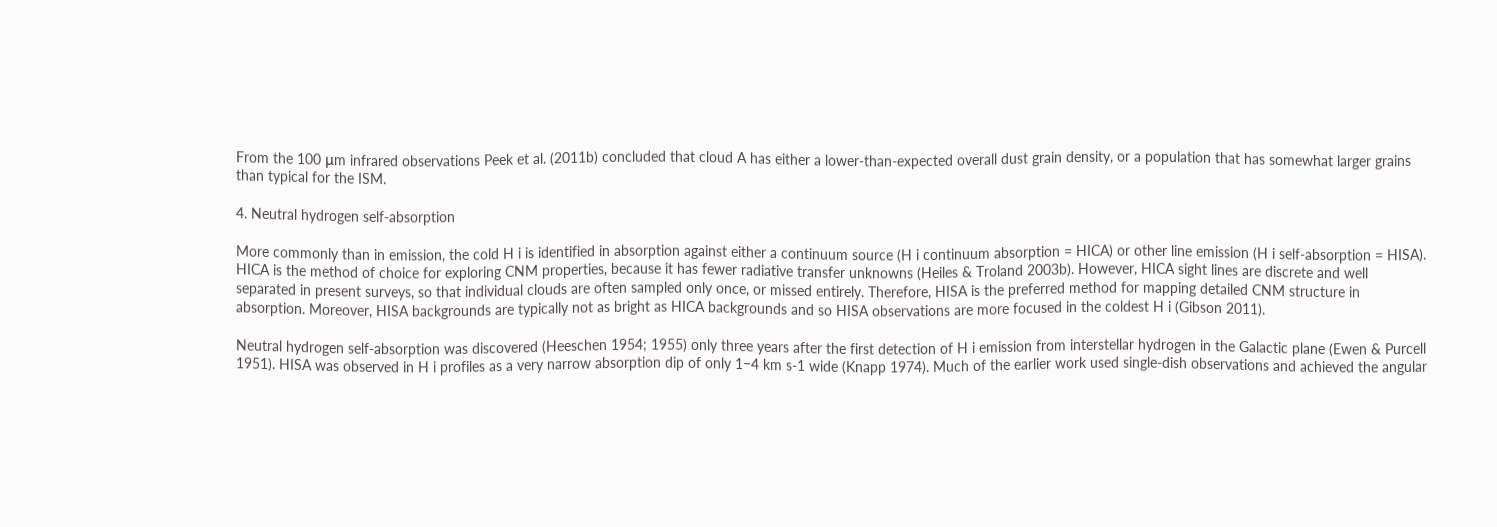From the 100 μm infrared observations Peek et al. (2011b) concluded that cloud A has either a lower-than-expected overall dust grain density, or a population that has somewhat larger grains than typical for the ISM.

4. Neutral hydrogen self-absorption

More commonly than in emission, the cold H i is identified in absorption against either a continuum source (H i continuum absorption = HICA) or other line emission (H i self-absorption = HISA). HICA is the method of choice for exploring CNM properties, because it has fewer radiative transfer unknowns (Heiles & Troland 2003b). However, HICA sight lines are discrete and well separated in present surveys, so that individual clouds are often sampled only once, or missed entirely. Therefore, HISA is the preferred method for mapping detailed CNM structure in absorption. Moreover, HISA backgrounds are typically not as bright as HICA backgrounds and so HISA observations are more focused in the coldest H i (Gibson 2011).

Neutral hydrogen self-absorption was discovered (Heeschen 1954; 1955) only three years after the first detection of H i emission from interstellar hydrogen in the Galactic plane (Ewen & Purcell 1951). HISA was observed in H i profiles as a very narrow absorption dip of only 1−4 km s-1 wide (Knapp 1974). Much of the earlier work used single-dish observations and achieved the angular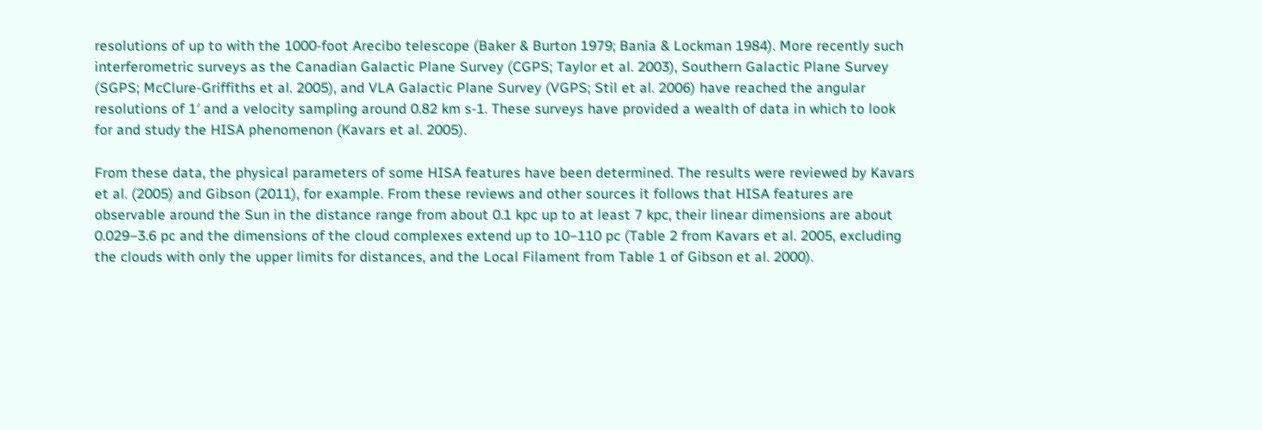resolutions of up to with the 1000-foot Arecibo telescope (Baker & Burton 1979; Bania & Lockman 1984). More recently such interferometric surveys as the Canadian Galactic Plane Survey (CGPS; Taylor et al. 2003), Southern Galactic Plane Survey (SGPS; McClure-Griffiths et al. 2005), and VLA Galactic Plane Survey (VGPS; Stil et al. 2006) have reached the angular resolutions of 1′ and a velocity sampling around 0.82 km s-1. These surveys have provided a wealth of data in which to look for and study the HISA phenomenon (Kavars et al. 2005).

From these data, the physical parameters of some HISA features have been determined. The results were reviewed by Kavars et al. (2005) and Gibson (2011), for example. From these reviews and other sources it follows that HISA features are observable around the Sun in the distance range from about 0.1 kpc up to at least 7 kpc, their linear dimensions are about 0.029−3.6 pc and the dimensions of the cloud complexes extend up to 10−110 pc (Table 2 from Kavars et al. 2005, excluding the clouds with only the upper limits for distances, and the Local Filament from Table 1 of Gibson et al. 2000).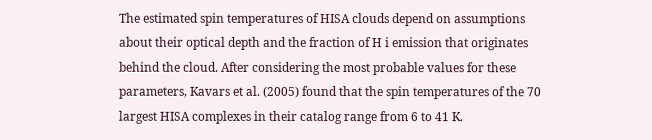The estimated spin temperatures of HISA clouds depend on assumptions about their optical depth and the fraction of H i emission that originates behind the cloud. After considering the most probable values for these parameters, Kavars et al. (2005) found that the spin temperatures of the 70 largest HISA complexes in their catalog range from 6 to 41 K.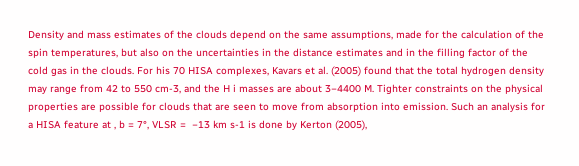Density and mass estimates of the clouds depend on the same assumptions, made for the calculation of the spin temperatures, but also on the uncertainties in the distance estimates and in the filling factor of the cold gas in the clouds. For his 70 HISA complexes, Kavars et al. (2005) found that the total hydrogen density may range from 42 to 550 cm-3, and the H i masses are about 3−4400 M. Tighter constraints on the physical properties are possible for clouds that are seen to move from absorption into emission. Such an analysis for a HISA feature at , b = 7°, VLSR =  −13 km s-1 is done by Kerton (2005),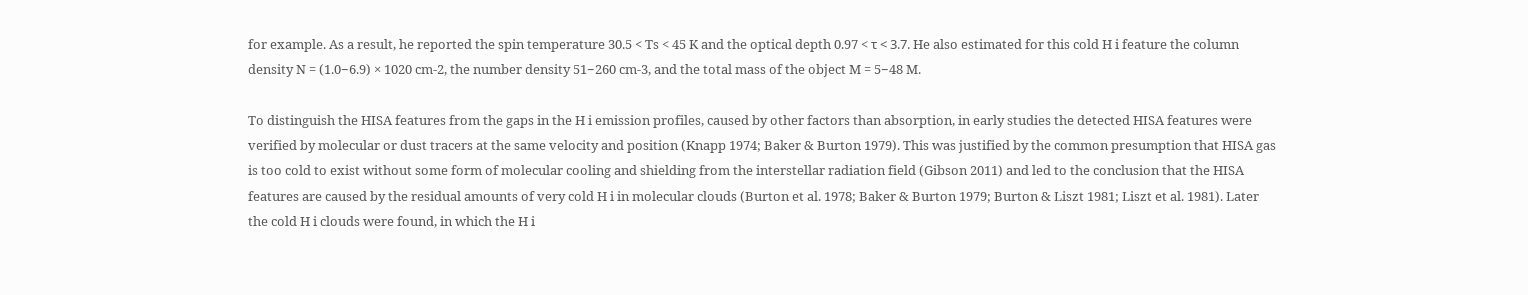for example. As a result, he reported the spin temperature 30.5 < Ts < 45 K and the optical depth 0.97 < τ < 3.7. He also estimated for this cold H i feature the column density N = (1.0−6.9) × 1020 cm-2, the number density 51−260 cm-3, and the total mass of the object M = 5−48 M.

To distinguish the HISA features from the gaps in the H i emission profiles, caused by other factors than absorption, in early studies the detected HISA features were verified by molecular or dust tracers at the same velocity and position (Knapp 1974; Baker & Burton 1979). This was justified by the common presumption that HISA gas is too cold to exist without some form of molecular cooling and shielding from the interstellar radiation field (Gibson 2011) and led to the conclusion that the HISA features are caused by the residual amounts of very cold H i in molecular clouds (Burton et al. 1978; Baker & Burton 1979; Burton & Liszt 1981; Liszt et al. 1981). Later the cold H i clouds were found, in which the H i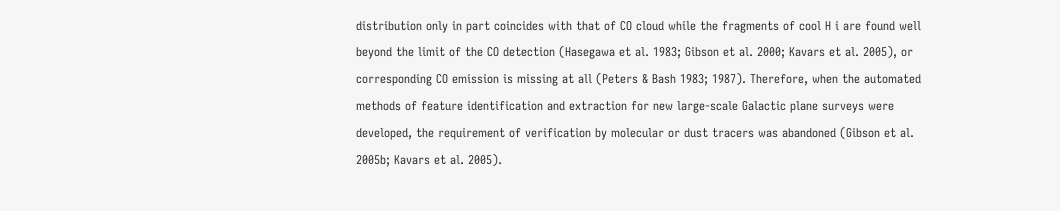distribution only in part coincides with that of CO cloud while the fragments of cool H i are found well beyond the limit of the CO detection (Hasegawa et al. 1983; Gibson et al. 2000; Kavars et al. 2005), or corresponding CO emission is missing at all (Peters & Bash 1983; 1987). Therefore, when the automated methods of feature identification and extraction for new large-scale Galactic plane surveys were developed, the requirement of verification by molecular or dust tracers was abandoned (Gibson et al. 2005b; Kavars et al. 2005).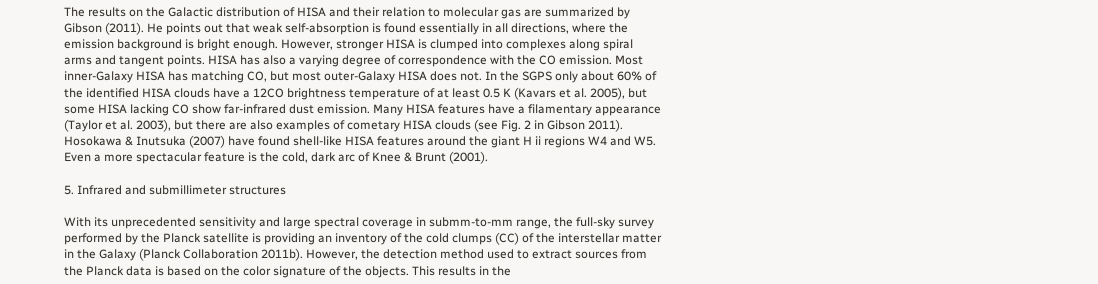The results on the Galactic distribution of HISA and their relation to molecular gas are summarized by Gibson (2011). He points out that weak self-absorption is found essentially in all directions, where the emission background is bright enough. However, stronger HISA is clumped into complexes along spiral arms and tangent points. HISA has also a varying degree of correspondence with the CO emission. Most inner-Galaxy HISA has matching CO, but most outer-Galaxy HISA does not. In the SGPS only about 60% of the identified HISA clouds have a 12CO brightness temperature of at least 0.5 K (Kavars et al. 2005), but some HISA lacking CO show far-infrared dust emission. Many HISA features have a filamentary appearance (Taylor et al. 2003), but there are also examples of cometary HISA clouds (see Fig. 2 in Gibson 2011). Hosokawa & Inutsuka (2007) have found shell-like HISA features around the giant H ii regions W4 and W5. Even a more spectacular feature is the cold, dark arc of Knee & Brunt (2001).

5. Infrared and submillimeter structures

With its unprecedented sensitivity and large spectral coverage in submm-to-mm range, the full-sky survey performed by the Planck satellite is providing an inventory of the cold clumps (CC) of the interstellar matter in the Galaxy (Planck Collaboration 2011b). However, the detection method used to extract sources from the Planck data is based on the color signature of the objects. This results in the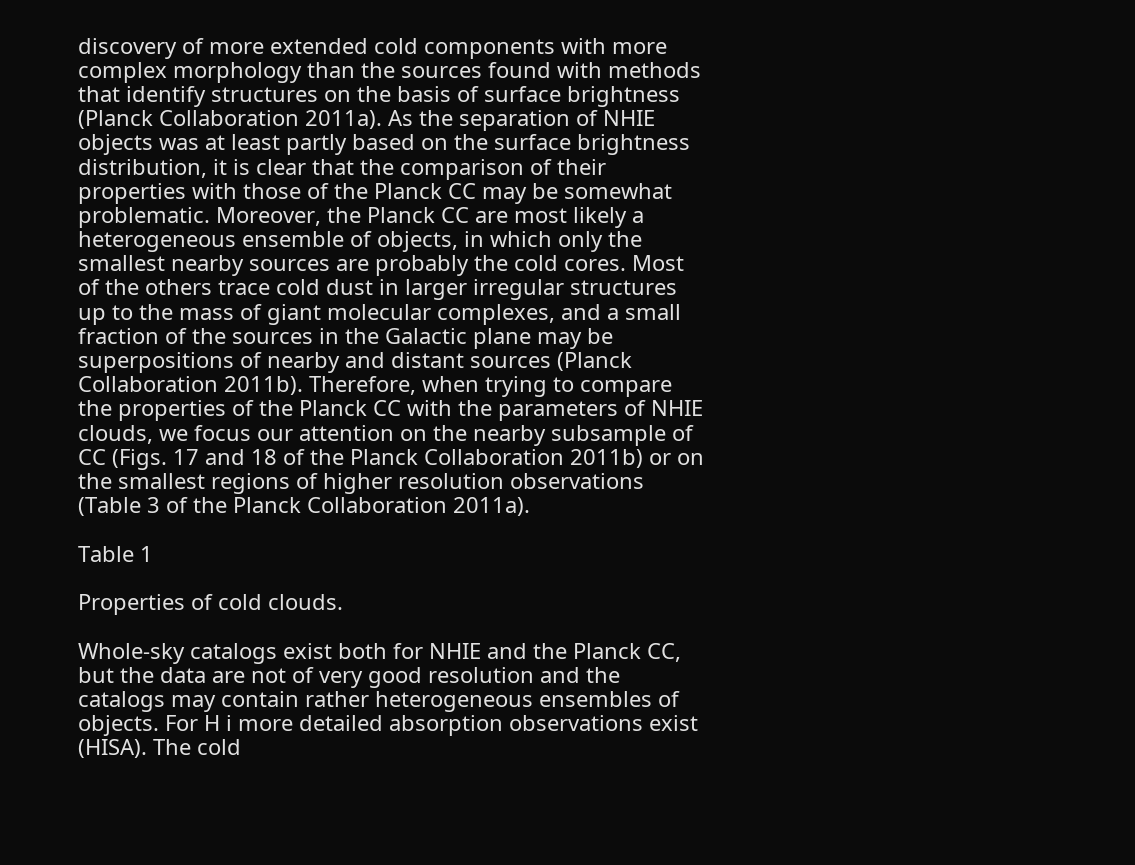discovery of more extended cold components with more complex morphology than the sources found with methods that identify structures on the basis of surface brightness (Planck Collaboration 2011a). As the separation of NHIE objects was at least partly based on the surface brightness distribution, it is clear that the comparison of their properties with those of the Planck CC may be somewhat problematic. Moreover, the Planck CC are most likely a heterogeneous ensemble of objects, in which only the smallest nearby sources are probably the cold cores. Most of the others trace cold dust in larger irregular structures up to the mass of giant molecular complexes, and a small fraction of the sources in the Galactic plane may be superpositions of nearby and distant sources (Planck Collaboration 2011b). Therefore, when trying to compare the properties of the Planck CC with the parameters of NHIE clouds, we focus our attention on the nearby subsample of CC (Figs. 17 and 18 of the Planck Collaboration 2011b) or on the smallest regions of higher resolution observations (Table 3 of the Planck Collaboration 2011a).

Table 1

Properties of cold clouds.

Whole-sky catalogs exist both for NHIE and the Planck CC, but the data are not of very good resolution and the catalogs may contain rather heterogeneous ensembles of objects. For H i more detailed absorption observations exist (HISA). The cold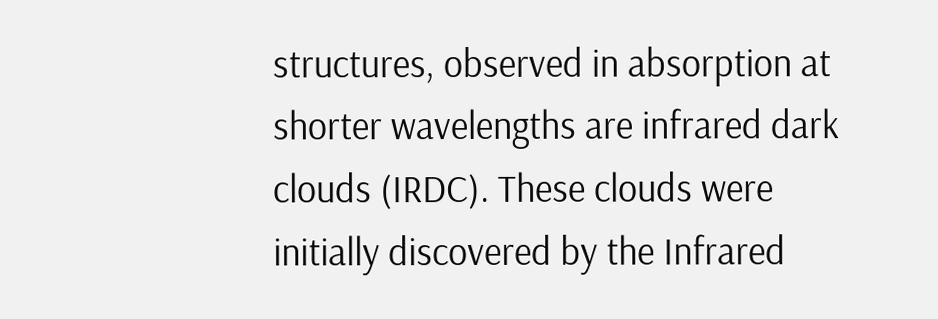structures, observed in absorption at shorter wavelengths are infrared dark clouds (IRDC). These clouds were initially discovered by the Infrared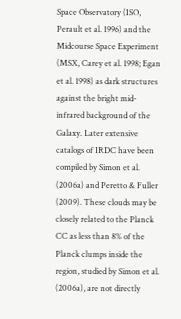Space Observatory (ISO, Perault et al. 1996) and the Midcourse Space Experiment (MSX, Carey et al. 1998; Egan et al. 1998) as dark structures against the bright mid-infrared background of the Galaxy. Later extensive catalogs of IRDC have been compiled by Simon et al. (2006a) and Peretto & Fuller (2009). These clouds may be closely related to the Planck CC as less than 8% of the Planck clumps inside the region, studied by Simon et al. (2006a), are not directly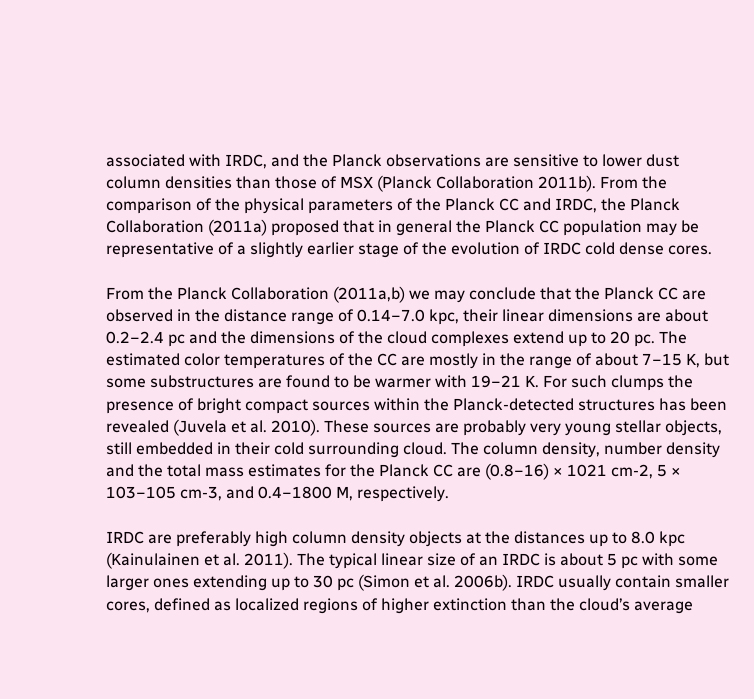associated with IRDC, and the Planck observations are sensitive to lower dust column densities than those of MSX (Planck Collaboration 2011b). From the comparison of the physical parameters of the Planck CC and IRDC, the Planck Collaboration (2011a) proposed that in general the Planck CC population may be representative of a slightly earlier stage of the evolution of IRDC cold dense cores.

From the Planck Collaboration (2011a,b) we may conclude that the Planck CC are observed in the distance range of 0.14−7.0 kpc, their linear dimensions are about 0.2−2.4 pc and the dimensions of the cloud complexes extend up to 20 pc. The estimated color temperatures of the CC are mostly in the range of about 7−15 K, but some substructures are found to be warmer with 19−21 K. For such clumps the presence of bright compact sources within the Planck-detected structures has been revealed (Juvela et al. 2010). These sources are probably very young stellar objects, still embedded in their cold surrounding cloud. The column density, number density and the total mass estimates for the Planck CC are (0.8−16) × 1021 cm-2, 5 × 103−105 cm-3, and 0.4−1800 M, respectively.

IRDC are preferably high column density objects at the distances up to 8.0 kpc (Kainulainen et al. 2011). The typical linear size of an IRDC is about 5 pc with some larger ones extending up to 30 pc (Simon et al. 2006b). IRDC usually contain smaller cores, defined as localized regions of higher extinction than the cloud’s average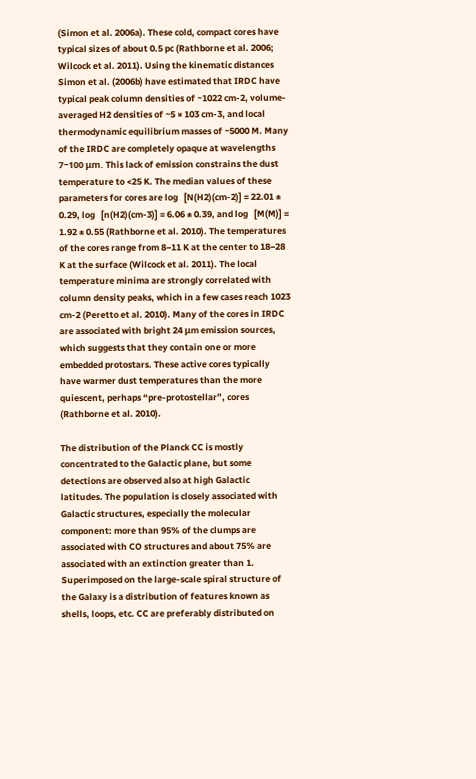(Simon et al. 2006a). These cold, compact cores have typical sizes of about 0.5 pc (Rathborne et al. 2006; Wilcock et al. 2011). Using the kinematic distances Simon et al. (2006b) have estimated that IRDC have typical peak column densities of ~1022 cm-2, volume-averaged H2 densities of ~5 × 103 cm-3, and local thermodynamic equilibrium masses of ~5000 M. Many of the IRDC are completely opaque at wavelengths 7−100 μm. This lack of emission constrains the dust temperature to <25 K. The median values of these parameters for cores are log   [N(H2)(cm-2)] = 22.01 ± 0.29, log   [n(H2)(cm-3)] = 6.06 ± 0.39, and log   [M(M)] = 1.92 ± 0.55 (Rathborne et al. 2010). The temperatures of the cores range from 8−11 K at the center to 18−28 K at the surface (Wilcock et al. 2011). The local temperature minima are strongly correlated with column density peaks, which in a few cases reach 1023 cm-2 (Peretto et al. 2010). Many of the cores in IRDC are associated with bright 24 μm emission sources, which suggests that they contain one or more embedded protostars. These active cores typically have warmer dust temperatures than the more quiescent, perhaps “pre-protostellar”, cores (Rathborne et al. 2010).

The distribution of the Planck CC is mostly concentrated to the Galactic plane, but some detections are observed also at high Galactic latitudes. The population is closely associated with Galactic structures, especially the molecular component: more than 95% of the clumps are associated with CO structures and about 75% are associated with an extinction greater than 1. Superimposed on the large-scale spiral structure of the Galaxy is a distribution of features known as shells, loops, etc. CC are preferably distributed on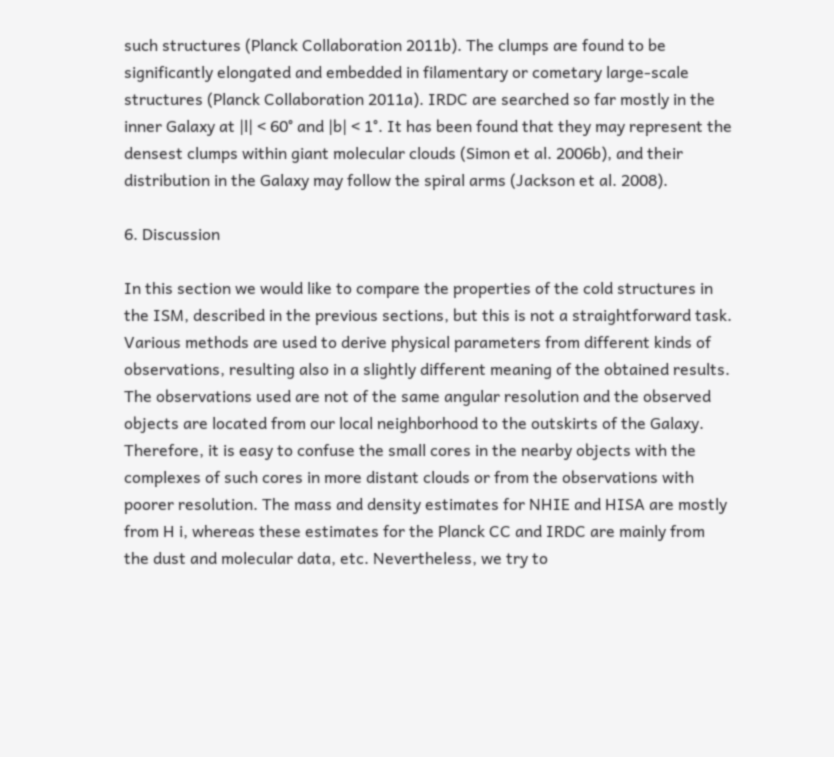such structures (Planck Collaboration 2011b). The clumps are found to be significantly elongated and embedded in filamentary or cometary large-scale structures (Planck Collaboration 2011a). IRDC are searched so far mostly in the inner Galaxy at |l| < 60° and |b| < 1°. It has been found that they may represent the densest clumps within giant molecular clouds (Simon et al. 2006b), and their distribution in the Galaxy may follow the spiral arms (Jackson et al. 2008).

6. Discussion

In this section we would like to compare the properties of the cold structures in the ISM, described in the previous sections, but this is not a straightforward task. Various methods are used to derive physical parameters from different kinds of observations, resulting also in a slightly different meaning of the obtained results. The observations used are not of the same angular resolution and the observed objects are located from our local neighborhood to the outskirts of the Galaxy. Therefore, it is easy to confuse the small cores in the nearby objects with the complexes of such cores in more distant clouds or from the observations with poorer resolution. The mass and density estimates for NHIE and HISA are mostly from H i, whereas these estimates for the Planck CC and IRDC are mainly from the dust and molecular data, etc. Nevertheless, we try to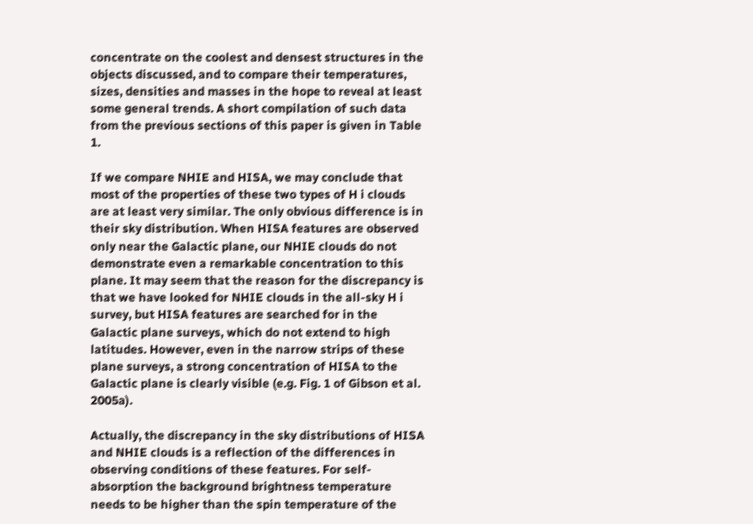concentrate on the coolest and densest structures in the objects discussed, and to compare their temperatures, sizes, densities and masses in the hope to reveal at least some general trends. A short compilation of such data from the previous sections of this paper is given in Table 1.

If we compare NHIE and HISA, we may conclude that most of the properties of these two types of H i clouds are at least very similar. The only obvious difference is in their sky distribution. When HISA features are observed only near the Galactic plane, our NHIE clouds do not demonstrate even a remarkable concentration to this plane. It may seem that the reason for the discrepancy is that we have looked for NHIE clouds in the all-sky H i survey, but HISA features are searched for in the Galactic plane surveys, which do not extend to high latitudes. However, even in the narrow strips of these plane surveys, a strong concentration of HISA to the Galactic plane is clearly visible (e.g. Fig. 1 of Gibson et al. 2005a).

Actually, the discrepancy in the sky distributions of HISA and NHIE clouds is a reflection of the differences in observing conditions of these features. For self-absorption the background brightness temperature needs to be higher than the spin temperature of the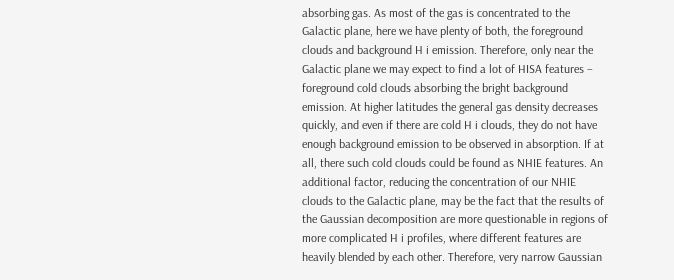absorbing gas. As most of the gas is concentrated to the Galactic plane, here we have plenty of both, the foreground clouds and background H i emission. Therefore, only near the Galactic plane we may expect to find a lot of HISA features – foreground cold clouds absorbing the bright background emission. At higher latitudes the general gas density decreases quickly, and even if there are cold H i clouds, they do not have enough background emission to be observed in absorption. If at all, there such cold clouds could be found as NHIE features. An additional factor, reducing the concentration of our NHIE clouds to the Galactic plane, may be the fact that the results of the Gaussian decomposition are more questionable in regions of more complicated H i profiles, where different features are heavily blended by each other. Therefore, very narrow Gaussian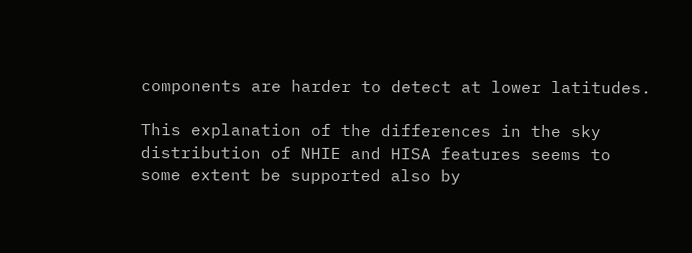components are harder to detect at lower latitudes.

This explanation of the differences in the sky distribution of NHIE and HISA features seems to some extent be supported also by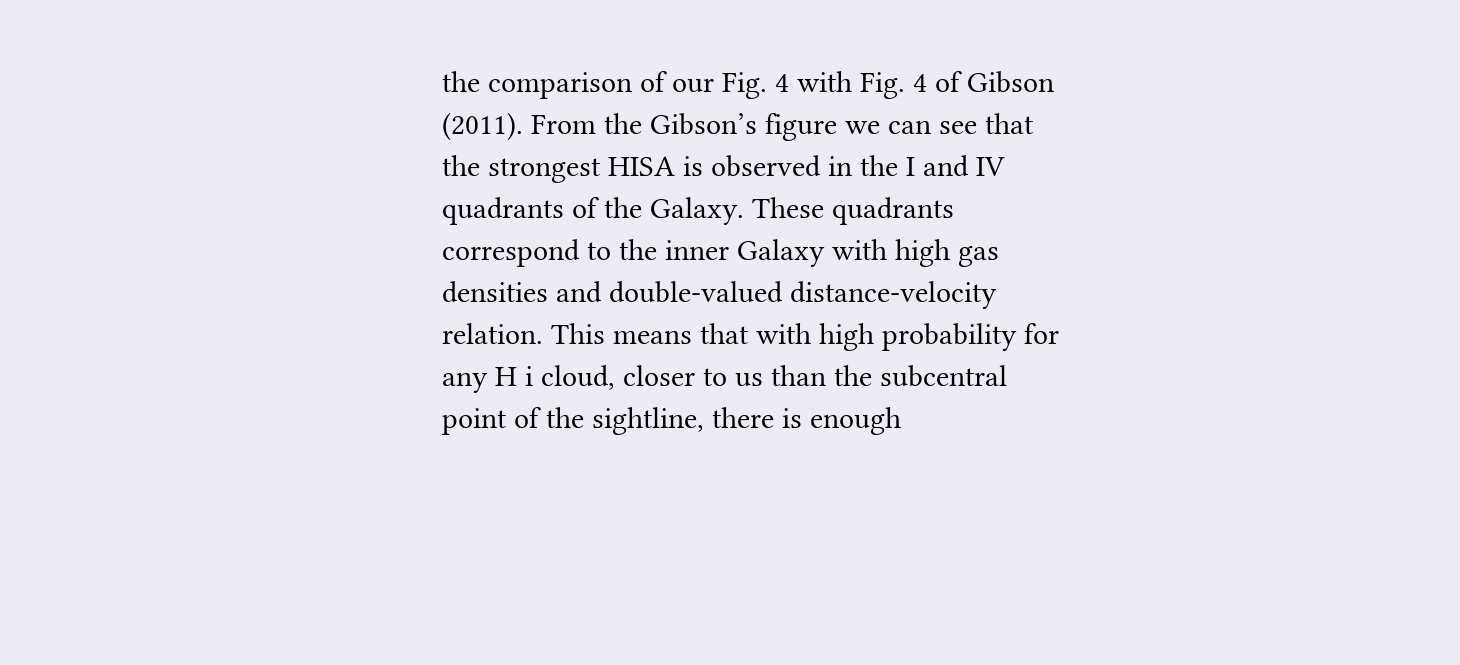the comparison of our Fig. 4 with Fig. 4 of Gibson (2011). From the Gibson’s figure we can see that the strongest HISA is observed in the I and IV quadrants of the Galaxy. These quadrants correspond to the inner Galaxy with high gas densities and double-valued distance-velocity relation. This means that with high probability for any H i cloud, closer to us than the subcentral point of the sightline, there is enough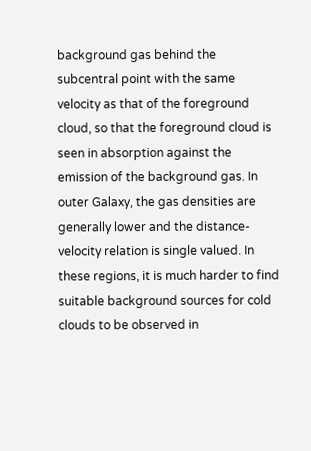background gas behind the subcentral point with the same velocity as that of the foreground cloud, so that the foreground cloud is seen in absorption against the emission of the background gas. In outer Galaxy, the gas densities are generally lower and the distance-velocity relation is single valued. In these regions, it is much harder to find suitable background sources for cold clouds to be observed in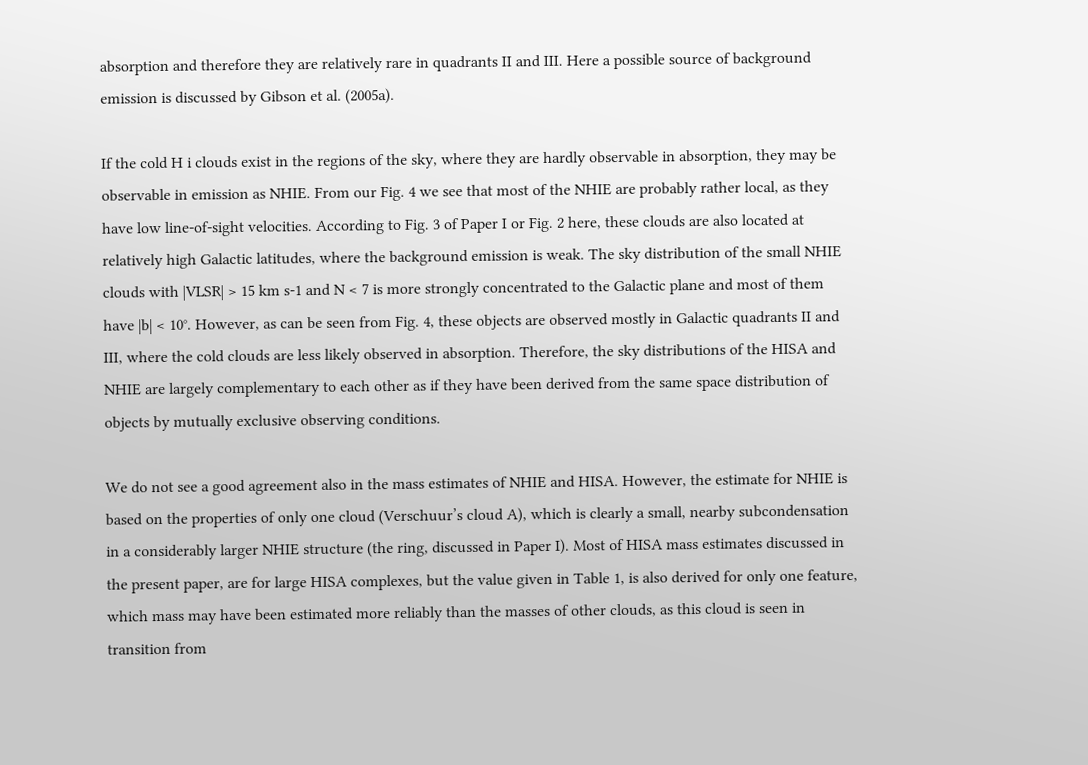absorption and therefore they are relatively rare in quadrants II and III. Here a possible source of background emission is discussed by Gibson et al. (2005a).

If the cold H i clouds exist in the regions of the sky, where they are hardly observable in absorption, they may be observable in emission as NHIE. From our Fig. 4 we see that most of the NHIE are probably rather local, as they have low line-of-sight velocities. According to Fig. 3 of Paper I or Fig. 2 here, these clouds are also located at relatively high Galactic latitudes, where the background emission is weak. The sky distribution of the small NHIE clouds with |VLSR| > 15 km s-1 and N < 7 is more strongly concentrated to the Galactic plane and most of them have |b| < 10°. However, as can be seen from Fig. 4, these objects are observed mostly in Galactic quadrants II and III, where the cold clouds are less likely observed in absorption. Therefore, the sky distributions of the HISA and NHIE are largely complementary to each other as if they have been derived from the same space distribution of objects by mutually exclusive observing conditions.

We do not see a good agreement also in the mass estimates of NHIE and HISA. However, the estimate for NHIE is based on the properties of only one cloud (Verschuur’s cloud A), which is clearly a small, nearby subcondensation in a considerably larger NHIE structure (the ring, discussed in Paper I). Most of HISA mass estimates discussed in the present paper, are for large HISA complexes, but the value given in Table 1, is also derived for only one feature, which mass may have been estimated more reliably than the masses of other clouds, as this cloud is seen in transition from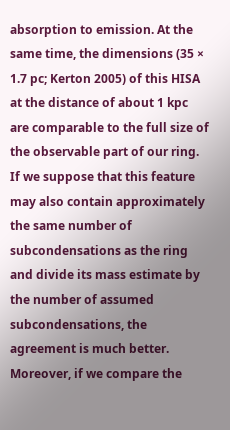absorption to emission. At the same time, the dimensions (35 × 1.7 pc; Kerton 2005) of this HISA at the distance of about 1 kpc are comparable to the full size of the observable part of our ring. If we suppose that this feature may also contain approximately the same number of subcondensations as the ring and divide its mass estimate by the number of assumed subcondensations, the agreement is much better. Moreover, if we compare the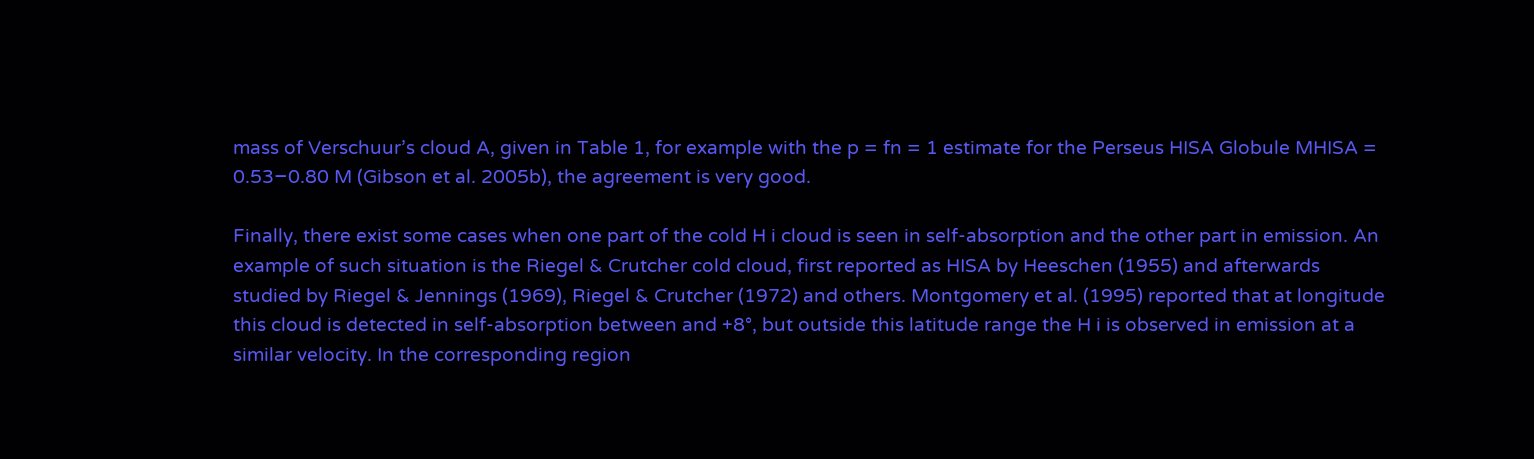mass of Verschuur’s cloud A, given in Table 1, for example with the p = fn = 1 estimate for the Perseus HISA Globule MHISA = 0.53−0.80 M (Gibson et al. 2005b), the agreement is very good.

Finally, there exist some cases when one part of the cold H i cloud is seen in self-absorption and the other part in emission. An example of such situation is the Riegel & Crutcher cold cloud, first reported as HISA by Heeschen (1955) and afterwards studied by Riegel & Jennings (1969), Riegel & Crutcher (1972) and others. Montgomery et al. (1995) reported that at longitude this cloud is detected in self-absorption between and +8°, but outside this latitude range the H i is observed in emission at a similar velocity. In the corresponding region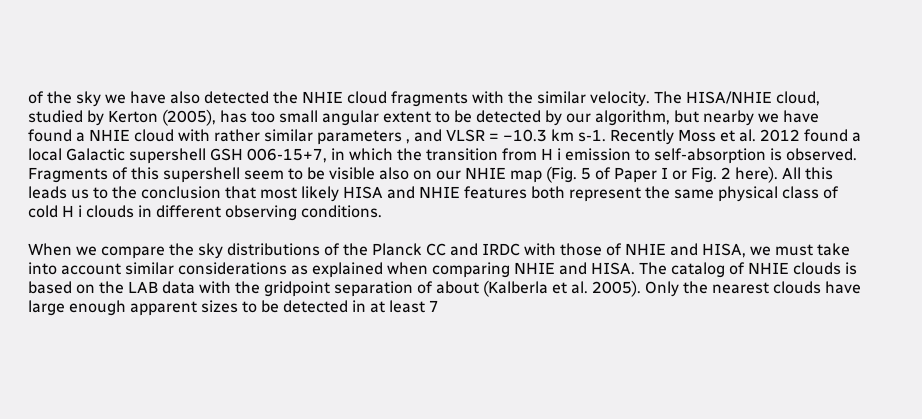of the sky we have also detected the NHIE cloud fragments with the similar velocity. The HISA/NHIE cloud, studied by Kerton (2005), has too small angular extent to be detected by our algorithm, but nearby we have found a NHIE cloud with rather similar parameters , and VLSR = −10.3 km s-1. Recently Moss et al. 2012 found a local Galactic supershell GSH 006-15+7, in which the transition from H i emission to self-absorption is observed. Fragments of this supershell seem to be visible also on our NHIE map (Fig. 5 of Paper I or Fig. 2 here). All this leads us to the conclusion that most likely HISA and NHIE features both represent the same physical class of cold H i clouds in different observing conditions.

When we compare the sky distributions of the Planck CC and IRDC with those of NHIE and HISA, we must take into account similar considerations as explained when comparing NHIE and HISA. The catalog of NHIE clouds is based on the LAB data with the gridpoint separation of about (Kalberla et al. 2005). Only the nearest clouds have large enough apparent sizes to be detected in at least 7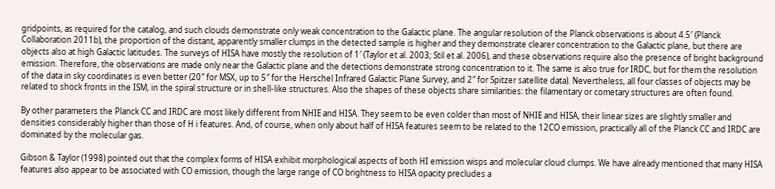gridpoints, as required for the catalog, and such clouds demonstrate only weak concentration to the Galactic plane. The angular resolution of the Planck observations is about 4.5′ (Planck Collaboration 2011b), the proportion of the distant, apparently smaller clumps in the detected sample is higher and they demonstrate clearer concentration to the Galactic plane, but there are objects also at high Galactic latitudes. The surveys of HISA have mostly the resolution of 1′ (Taylor et al. 2003; Stil et al. 2006), and these observations require also the presence of bright background emission. Therefore, the observations are made only near the Galactic plane and the detections demonstrate strong concentration to it. The same is also true for IRDC, but for them the resolution of the data in sky coordinates is even better (20″ for MSX, up to 5″ for the Herschel Infrared Galactic Plane Survey, and 2″ for Spitzer satellite data). Nevertheless, all four classes of objects may be related to shock fronts in the ISM, in the spiral structure or in shell-like structures. Also the shapes of these objects share similarities: the filamentary or cometary structures are often found.

By other parameters the Planck CC and IRDC are most likely different from NHIE and HISA. They seem to be even colder than most of NHIE and HISA, their linear sizes are slightly smaller and densities considerably higher than those of H i features. And, of course, when only about half of HISA features seem to be related to the 12CO emission, practically all of the Planck CC and IRDC are dominated by the molecular gas.

Gibson & Taylor (1998) pointed out that the complex forms of HISA exhibit morphological aspects of both HI emission wisps and molecular cloud clumps. We have already mentioned that many HISA features also appear to be associated with CO emission, though the large range of CO brightness to HISA opacity precludes a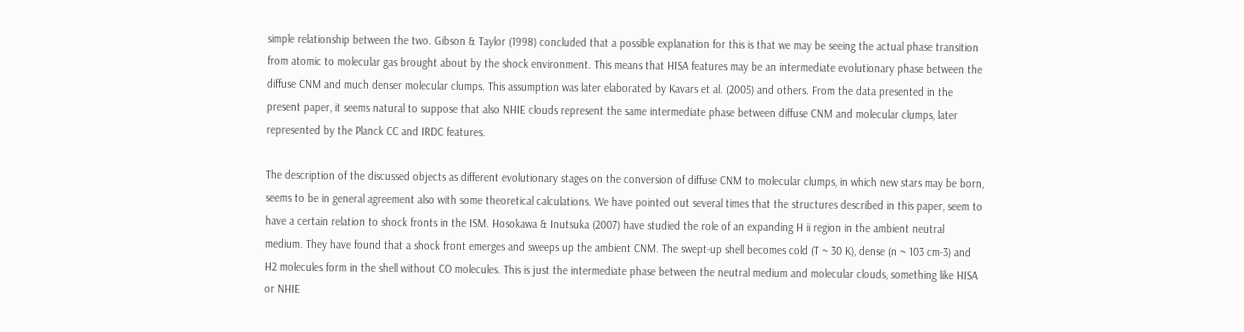simple relationship between the two. Gibson & Taylor (1998) concluded that a possible explanation for this is that we may be seeing the actual phase transition from atomic to molecular gas brought about by the shock environment. This means that HISA features may be an intermediate evolutionary phase between the diffuse CNM and much denser molecular clumps. This assumption was later elaborated by Kavars et al. (2005) and others. From the data presented in the present paper, it seems natural to suppose that also NHIE clouds represent the same intermediate phase between diffuse CNM and molecular clumps, later represented by the Planck CC and IRDC features.

The description of the discussed objects as different evolutionary stages on the conversion of diffuse CNM to molecular clumps, in which new stars may be born, seems to be in general agreement also with some theoretical calculations. We have pointed out several times that the structures described in this paper, seem to have a certain relation to shock fronts in the ISM. Hosokawa & Inutsuka (2007) have studied the role of an expanding H ii region in the ambient neutral medium. They have found that a shock front emerges and sweeps up the ambient CNM. The swept-up shell becomes cold (T ~ 30 K), dense (n ~ 103 cm-3) and H2 molecules form in the shell without CO molecules. This is just the intermediate phase between the neutral medium and molecular clouds, something like HISA or NHIE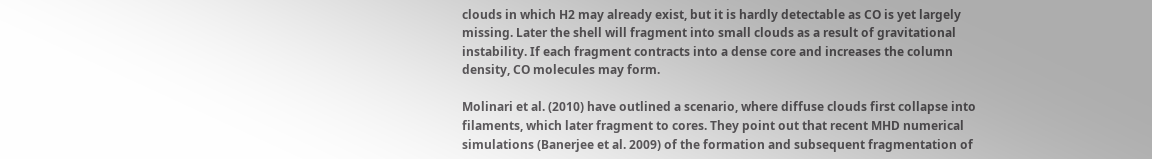clouds in which H2 may already exist, but it is hardly detectable as CO is yet largely missing. Later the shell will fragment into small clouds as a result of gravitational instability. If each fragment contracts into a dense core and increases the column density, CO molecules may form.

Molinari et al. (2010) have outlined a scenario, where diffuse clouds first collapse into filaments, which later fragment to cores. They point out that recent MHD numerical simulations (Banerjee et al. 2009) of the formation and subsequent fragmentation of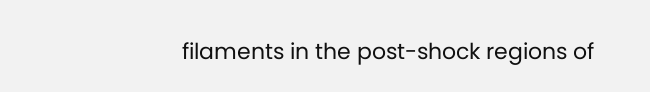filaments in the post-shock regions of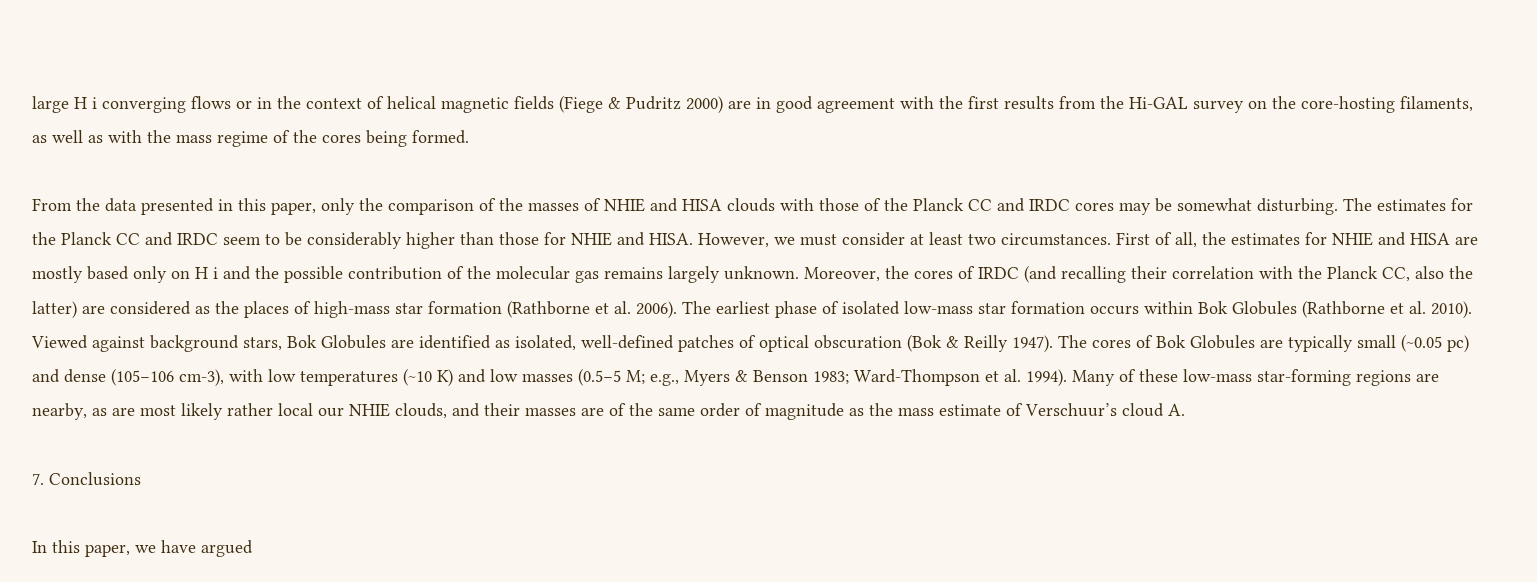large H i converging flows or in the context of helical magnetic fields (Fiege & Pudritz 2000) are in good agreement with the first results from the Hi-GAL survey on the core-hosting filaments, as well as with the mass regime of the cores being formed.

From the data presented in this paper, only the comparison of the masses of NHIE and HISA clouds with those of the Planck CC and IRDC cores may be somewhat disturbing. The estimates for the Planck CC and IRDC seem to be considerably higher than those for NHIE and HISA. However, we must consider at least two circumstances. First of all, the estimates for NHIE and HISA are mostly based only on H i and the possible contribution of the molecular gas remains largely unknown. Moreover, the cores of IRDC (and recalling their correlation with the Planck CC, also the latter) are considered as the places of high-mass star formation (Rathborne et al. 2006). The earliest phase of isolated low-mass star formation occurs within Bok Globules (Rathborne et al. 2010). Viewed against background stars, Bok Globules are identified as isolated, well-defined patches of optical obscuration (Bok & Reilly 1947). The cores of Bok Globules are typically small (~0.05 pc) and dense (105−106 cm-3), with low temperatures (~10 K) and low masses (0.5−5 M; e.g., Myers & Benson 1983; Ward-Thompson et al. 1994). Many of these low-mass star-forming regions are nearby, as are most likely rather local our NHIE clouds, and their masses are of the same order of magnitude as the mass estimate of Verschuur’s cloud A.

7. Conclusions

In this paper, we have argued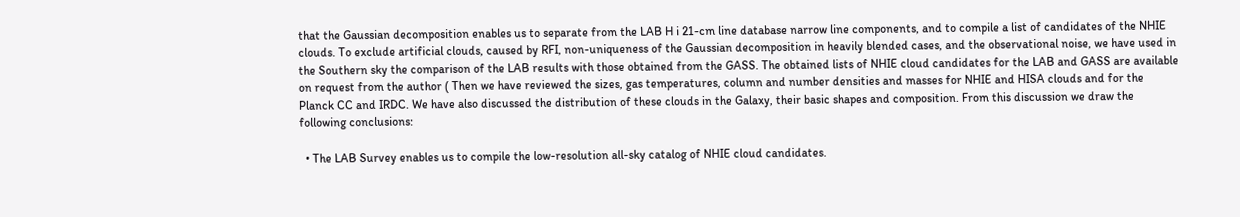that the Gaussian decomposition enables us to separate from the LAB H i 21-cm line database narrow line components, and to compile a list of candidates of the NHIE clouds. To exclude artificial clouds, caused by RFI, non-uniqueness of the Gaussian decomposition in heavily blended cases, and the observational noise, we have used in the Southern sky the comparison of the LAB results with those obtained from the GASS. The obtained lists of NHIE cloud candidates for the LAB and GASS are available on request from the author ( Then we have reviewed the sizes, gas temperatures, column and number densities and masses for NHIE and HISA clouds and for the Planck CC and IRDC. We have also discussed the distribution of these clouds in the Galaxy, their basic shapes and composition. From this discussion we draw the following conclusions:

  • The LAB Survey enables us to compile the low-resolution all-sky catalog of NHIE cloud candidates.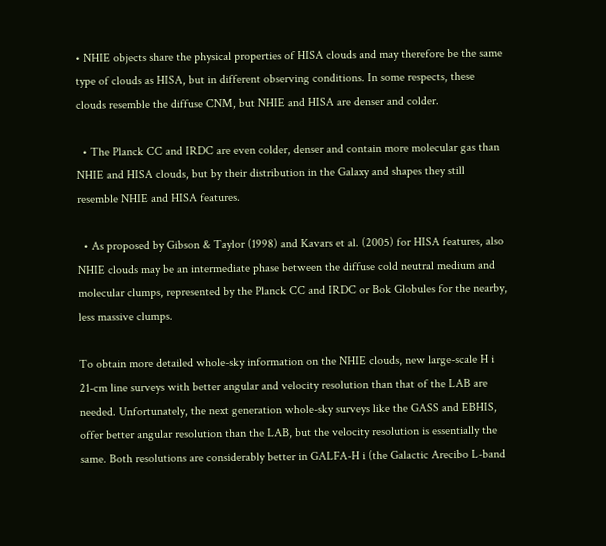• NHIE objects share the physical properties of HISA clouds and may therefore be the same type of clouds as HISA, but in different observing conditions. In some respects, these clouds resemble the diffuse CNM, but NHIE and HISA are denser and colder.

  • The Planck CC and IRDC are even colder, denser and contain more molecular gas than NHIE and HISA clouds, but by their distribution in the Galaxy and shapes they still resemble NHIE and HISA features.

  • As proposed by Gibson & Taylor (1998) and Kavars et al. (2005) for HISA features, also NHIE clouds may be an intermediate phase between the diffuse cold neutral medium and molecular clumps, represented by the Planck CC and IRDC or Bok Globules for the nearby, less massive clumps.

To obtain more detailed whole-sky information on the NHIE clouds, new large-scale H i 21-cm line surveys with better angular and velocity resolution than that of the LAB are needed. Unfortunately, the next generation whole-sky surveys like the GASS and EBHIS, offer better angular resolution than the LAB, but the velocity resolution is essentially the same. Both resolutions are considerably better in GALFA-H i (the Galactic Arecibo L-band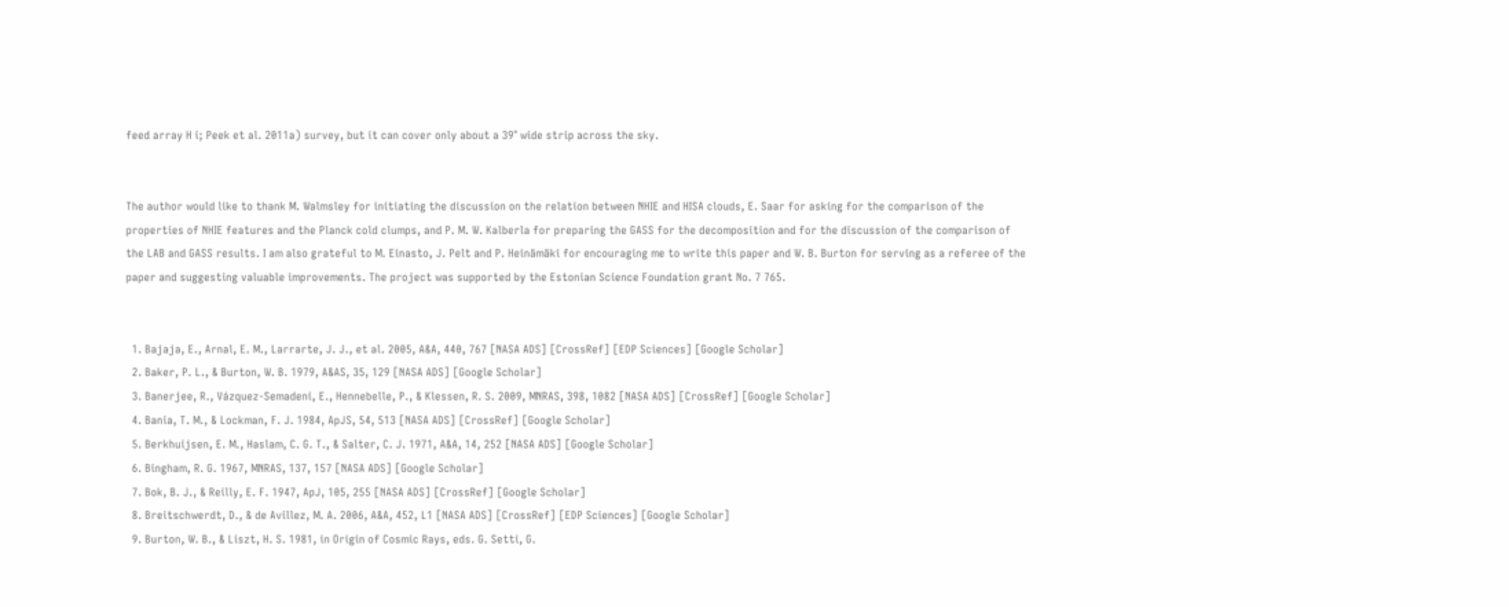feed array H i; Peek et al. 2011a) survey, but it can cover only about a 39° wide strip across the sky.


The author would like to thank M. Walmsley for initiating the discussion on the relation between NHIE and HISA clouds, E. Saar for asking for the comparison of the properties of NHIE features and the Planck cold clumps, and P. M. W. Kalberla for preparing the GASS for the decomposition and for the discussion of the comparison of the LAB and GASS results. I am also grateful to M. Einasto, J. Pelt and P. Heinämäki for encouraging me to write this paper and W. B. Burton for serving as a referee of the paper and suggesting valuable improvements. The project was supported by the Estonian Science Foundation grant No. 7 765.


  1. Bajaja, E., Arnal, E. M., Larrarte, J. J., et al. 2005, A&A, 440, 767 [NASA ADS] [CrossRef] [EDP Sciences] [Google Scholar]
  2. Baker, P. L., & Burton, W. B. 1979, A&AS, 35, 129 [NASA ADS] [Google Scholar]
  3. Banerjee, R., Vázquez-Semadeni, E., Hennebelle, P., & Klessen, R. S. 2009, MNRAS, 398, 1082 [NASA ADS] [CrossRef] [Google Scholar]
  4. Bania, T. M., & Lockman, F. J. 1984, ApJS, 54, 513 [NASA ADS] [CrossRef] [Google Scholar]
  5. Berkhuijsen, E. M., Haslam, C. G. T., & Salter, C. J. 1971, A&A, 14, 252 [NASA ADS] [Google Scholar]
  6. Bingham, R. G. 1967, MNRAS, 137, 157 [NASA ADS] [Google Scholar]
  7. Bok, B. J., & Reilly, E. F. 1947, ApJ, 105, 255 [NASA ADS] [CrossRef] [Google Scholar]
  8. Breitschwerdt, D., & de Avillez, M. A. 2006, A&A, 452, L1 [NASA ADS] [CrossRef] [EDP Sciences] [Google Scholar]
  9. Burton, W. B., & Liszt, H. S. 1981, in Origin of Cosmic Rays, eds. G. Setti, G.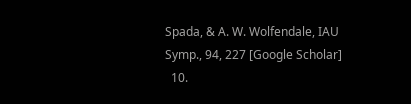Spada, & A. W. Wolfendale, IAU Symp., 94, 227 [Google Scholar]
  10.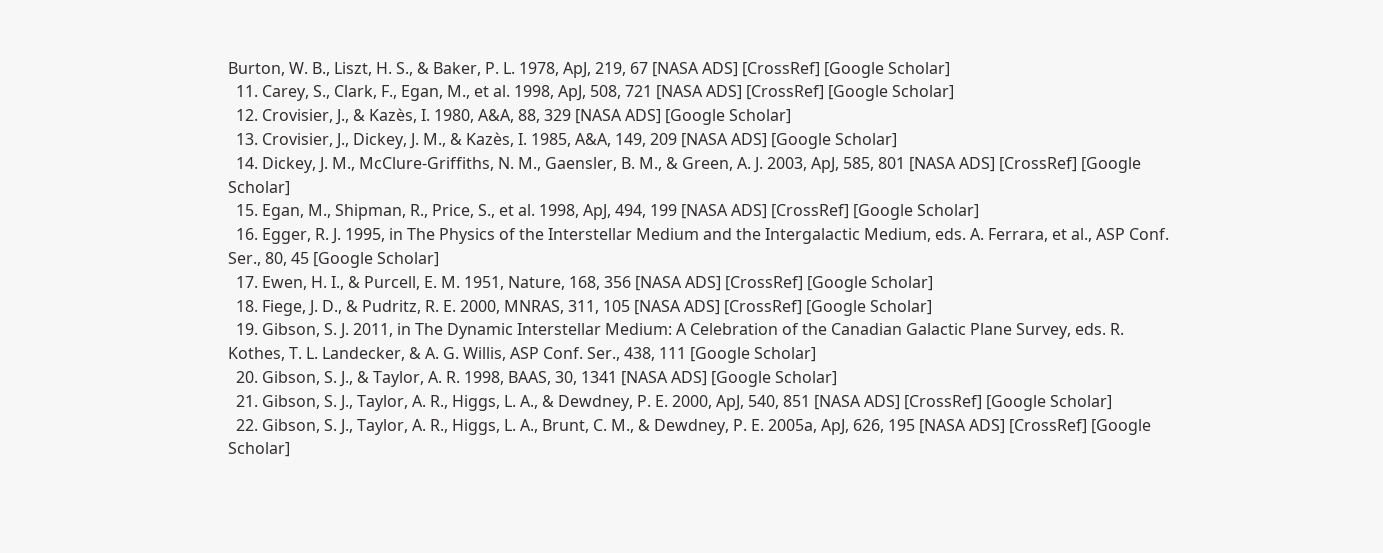Burton, W. B., Liszt, H. S., & Baker, P. L. 1978, ApJ, 219, 67 [NASA ADS] [CrossRef] [Google Scholar]
  11. Carey, S., Clark, F., Egan, M., et al. 1998, ApJ, 508, 721 [NASA ADS] [CrossRef] [Google Scholar]
  12. Crovisier, J., & Kazès, I. 1980, A&A, 88, 329 [NASA ADS] [Google Scholar]
  13. Crovisier, J., Dickey, J. M., & Kazès, I. 1985, A&A, 149, 209 [NASA ADS] [Google Scholar]
  14. Dickey, J. M., McClure-Griffiths, N. M., Gaensler, B. M., & Green, A. J. 2003, ApJ, 585, 801 [NASA ADS] [CrossRef] [Google Scholar]
  15. Egan, M., Shipman, R., Price, S., et al. 1998, ApJ, 494, 199 [NASA ADS] [CrossRef] [Google Scholar]
  16. Egger, R. J. 1995, in The Physics of the Interstellar Medium and the Intergalactic Medium, eds. A. Ferrara, et al., ASP Conf. Ser., 80, 45 [Google Scholar]
  17. Ewen, H. I., & Purcell, E. M. 1951, Nature, 168, 356 [NASA ADS] [CrossRef] [Google Scholar]
  18. Fiege, J. D., & Pudritz, R. E. 2000, MNRAS, 311, 105 [NASA ADS] [CrossRef] [Google Scholar]
  19. Gibson, S. J. 2011, in The Dynamic Interstellar Medium: A Celebration of the Canadian Galactic Plane Survey, eds. R. Kothes, T. L. Landecker, & A. G. Willis, ASP Conf. Ser., 438, 111 [Google Scholar]
  20. Gibson, S. J., & Taylor, A. R. 1998, BAAS, 30, 1341 [NASA ADS] [Google Scholar]
  21. Gibson, S. J., Taylor, A. R., Higgs, L. A., & Dewdney, P. E. 2000, ApJ, 540, 851 [NASA ADS] [CrossRef] [Google Scholar]
  22. Gibson, S. J., Taylor, A. R., Higgs, L. A., Brunt, C. M., & Dewdney, P. E. 2005a, ApJ, 626, 195 [NASA ADS] [CrossRef] [Google Scholar]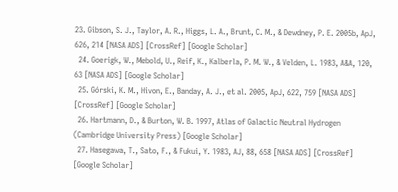23. Gibson, S. J., Taylor, A. R., Higgs, L. A., Brunt, C. M., & Dewdney, P. E. 2005b, ApJ, 626, 214 [NASA ADS] [CrossRef] [Google Scholar]
  24. Goerigk, W., Mebold, U., Reif, K., Kalberla, P. M. W., & Velden, L. 1983, A&A, 120, 63 [NASA ADS] [Google Scholar]
  25. Górski, K. M., Hivon, E., Banday, A. J., et al. 2005, ApJ, 622, 759 [NASA ADS] [CrossRef] [Google Scholar]
  26. Hartmann, D., & Burton, W. B. 1997, Atlas of Galactic Neutral Hydrogen (Cambridge University Press) [Google Scholar]
  27. Hasegawa, T., Sato, F., & Fukui, Y. 1983, AJ, 88, 658 [NASA ADS] [CrossRef] [Google Scholar]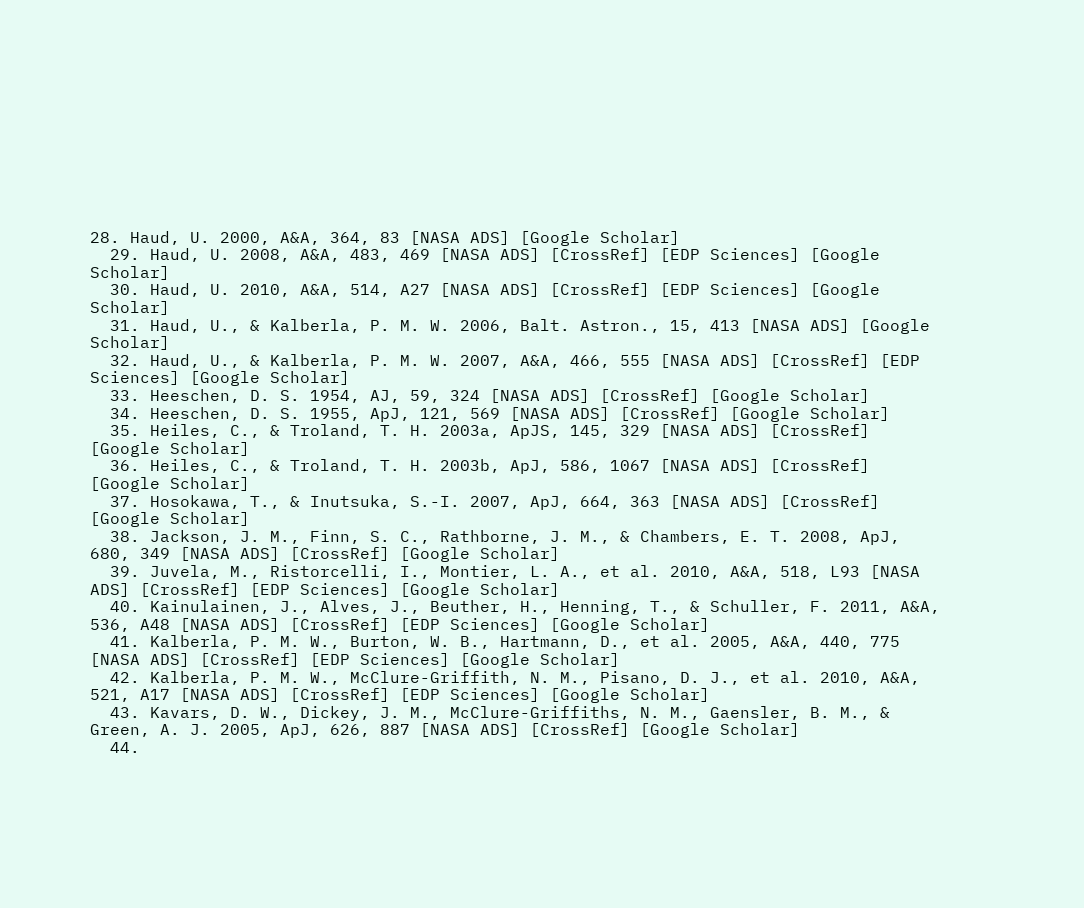28. Haud, U. 2000, A&A, 364, 83 [NASA ADS] [Google Scholar]
  29. Haud, U. 2008, A&A, 483, 469 [NASA ADS] [CrossRef] [EDP Sciences] [Google Scholar]
  30. Haud, U. 2010, A&A, 514, A27 [NASA ADS] [CrossRef] [EDP Sciences] [Google Scholar]
  31. Haud, U., & Kalberla, P. M. W. 2006, Balt. Astron., 15, 413 [NASA ADS] [Google Scholar]
  32. Haud, U., & Kalberla, P. M. W. 2007, A&A, 466, 555 [NASA ADS] [CrossRef] [EDP Sciences] [Google Scholar]
  33. Heeschen, D. S. 1954, AJ, 59, 324 [NASA ADS] [CrossRef] [Google Scholar]
  34. Heeschen, D. S. 1955, ApJ, 121, 569 [NASA ADS] [CrossRef] [Google Scholar]
  35. Heiles, C., & Troland, T. H. 2003a, ApJS, 145, 329 [NASA ADS] [CrossRef] [Google Scholar]
  36. Heiles, C., & Troland, T. H. 2003b, ApJ, 586, 1067 [NASA ADS] [CrossRef] [Google Scholar]
  37. Hosokawa, T., & Inutsuka, S.-I. 2007, ApJ, 664, 363 [NASA ADS] [CrossRef] [Google Scholar]
  38. Jackson, J. M., Finn, S. C., Rathborne, J. M., & Chambers, E. T. 2008, ApJ, 680, 349 [NASA ADS] [CrossRef] [Google Scholar]
  39. Juvela, M., Ristorcelli, I., Montier, L. A., et al. 2010, A&A, 518, L93 [NASA ADS] [CrossRef] [EDP Sciences] [Google Scholar]
  40. Kainulainen, J., Alves, J., Beuther, H., Henning, T., & Schuller, F. 2011, A&A, 536, A48 [NASA ADS] [CrossRef] [EDP Sciences] [Google Scholar]
  41. Kalberla, P. M. W., Burton, W. B., Hartmann, D., et al. 2005, A&A, 440, 775 [NASA ADS] [CrossRef] [EDP Sciences] [Google Scholar]
  42. Kalberla, P. M. W., McClure-Griffith, N. M., Pisano, D. J., et al. 2010, A&A, 521, A17 [NASA ADS] [CrossRef] [EDP Sciences] [Google Scholar]
  43. Kavars, D. W., Dickey, J. M., McClure-Griffiths, N. M., Gaensler, B. M., & Green, A. J. 2005, ApJ, 626, 887 [NASA ADS] [CrossRef] [Google Scholar]
  44.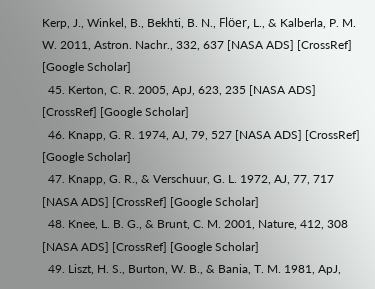Kerp, J., Winkel, B., Bekhti, B. N., Flöer, L., & Kalberla, P. M. W. 2011, Astron. Nachr., 332, 637 [NASA ADS] [CrossRef] [Google Scholar]
  45. Kerton, C. R. 2005, ApJ, 623, 235 [NASA ADS] [CrossRef] [Google Scholar]
  46. Knapp, G. R. 1974, AJ, 79, 527 [NASA ADS] [CrossRef] [Google Scholar]
  47. Knapp, G. R., & Verschuur, G. L. 1972, AJ, 77, 717 [NASA ADS] [CrossRef] [Google Scholar]
  48. Knee, L. B. G., & Brunt, C. M. 2001, Nature, 412, 308 [NASA ADS] [CrossRef] [Google Scholar]
  49. Liszt, H. S., Burton, W. B., & Bania, T. M. 1981, ApJ,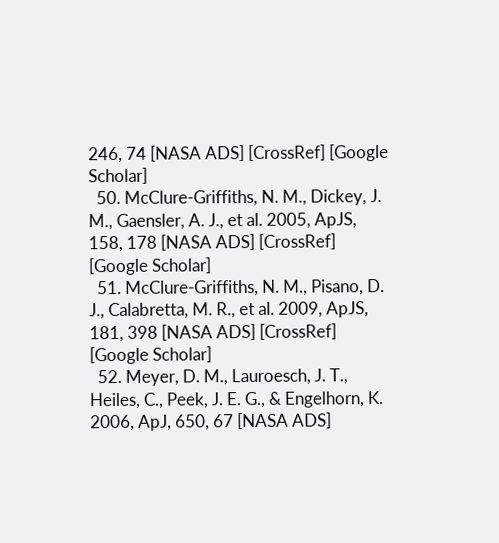246, 74 [NASA ADS] [CrossRef] [Google Scholar]
  50. McClure-Griffiths, N. M., Dickey, J. M., Gaensler, A. J., et al. 2005, ApJS, 158, 178 [NASA ADS] [CrossRef] [Google Scholar]
  51. McClure-Griffiths, N. M., Pisano, D. J., Calabretta, M. R., et al. 2009, ApJS, 181, 398 [NASA ADS] [CrossRef] [Google Scholar]
  52. Meyer, D. M., Lauroesch, J. T., Heiles, C., Peek, J. E. G., & Engelhorn, K. 2006, ApJ, 650, 67 [NASA ADS]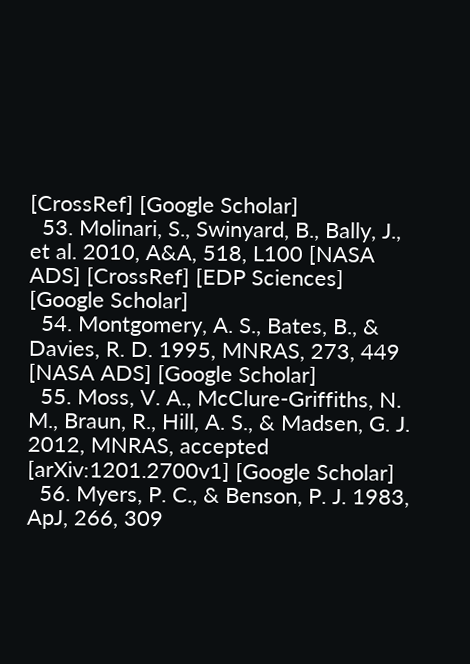[CrossRef] [Google Scholar]
  53. Molinari, S., Swinyard, B., Bally, J., et al. 2010, A&A, 518, L100 [NASA ADS] [CrossRef] [EDP Sciences] [Google Scholar]
  54. Montgomery, A. S., Bates, B., & Davies, R. D. 1995, MNRAS, 273, 449 [NASA ADS] [Google Scholar]
  55. Moss, V. A., McClure-Griffiths, N. M., Braun, R., Hill, A. S., & Madsen, G. J. 2012, MNRAS, accepted [arXiv:1201.2700v1] [Google Scholar]
  56. Myers, P. C., & Benson, P. J. 1983, ApJ, 266, 309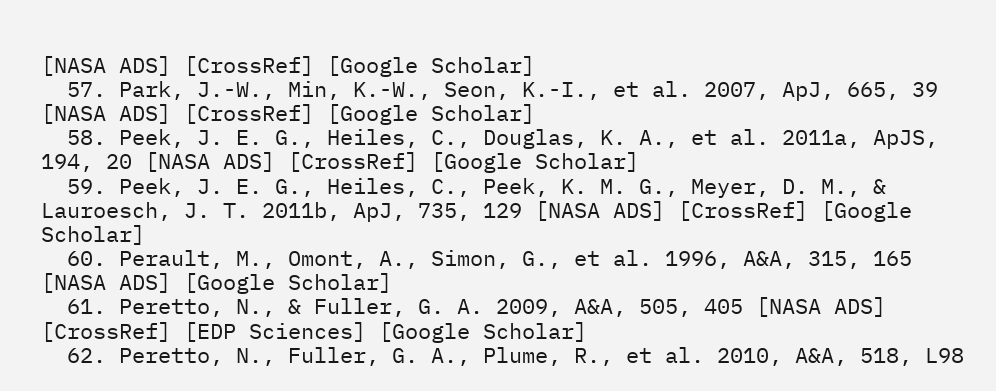[NASA ADS] [CrossRef] [Google Scholar]
  57. Park, J.-W., Min, K.-W., Seon, K.-I., et al. 2007, ApJ, 665, 39 [NASA ADS] [CrossRef] [Google Scholar]
  58. Peek, J. E. G., Heiles, C., Douglas, K. A., et al. 2011a, ApJS, 194, 20 [NASA ADS] [CrossRef] [Google Scholar]
  59. Peek, J. E. G., Heiles, C., Peek, K. M. G., Meyer, D. M., & Lauroesch, J. T. 2011b, ApJ, 735, 129 [NASA ADS] [CrossRef] [Google Scholar]
  60. Perault, M., Omont, A., Simon, G., et al. 1996, A&A, 315, 165 [NASA ADS] [Google Scholar]
  61. Peretto, N., & Fuller, G. A. 2009, A&A, 505, 405 [NASA ADS] [CrossRef] [EDP Sciences] [Google Scholar]
  62. Peretto, N., Fuller, G. A., Plume, R., et al. 2010, A&A, 518, L98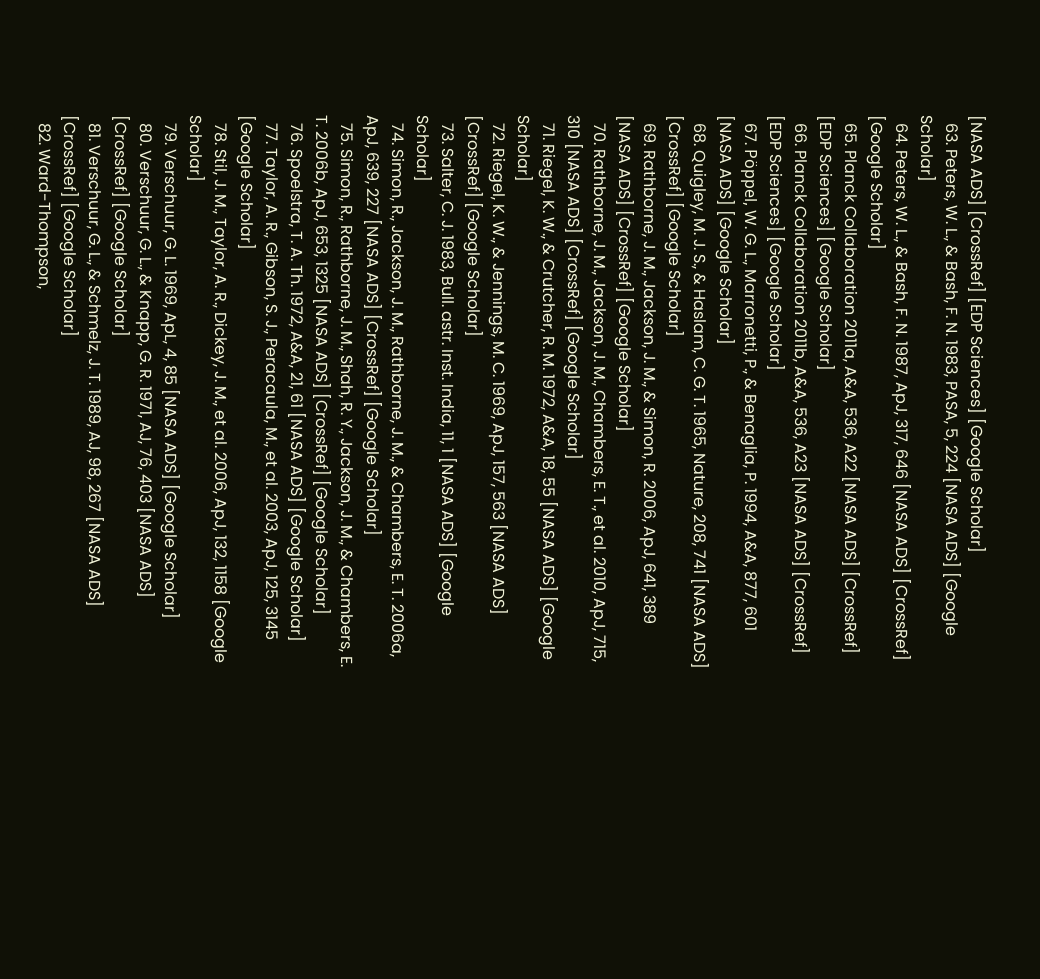[NASA ADS] [CrossRef] [EDP Sciences] [Google Scholar]
  63. Peters, W. L., & Bash, F. N. 1983, PASA, 5, 224 [NASA ADS] [Google Scholar]
  64. Peters, W. L., & Bash, F. N. 1987, ApJ, 317, 646 [NASA ADS] [CrossRef] [Google Scholar]
  65. Planck Collaboration 2011a, A&A, 536, A22 [NASA ADS] [CrossRef] [EDP Sciences] [Google Scholar]
  66. Planck Collaboration 2011b, A&A, 536, A23 [NASA ADS] [CrossRef] [EDP Sciences] [Google Scholar]
  67. Pöppel, W. G. L., Marronetti, P., & Benaglia, P. 1994, A&A, 877, 601 [NASA ADS] [Google Scholar]
  68. Quigley, M. J. S., & Haslam, C. G. T. 1965, Nature, 208, 741 [NASA ADS] [CrossRef] [Google Scholar]
  69. Rathborne, J. M., Jackson, J. M., & Simon, R. 2006, ApJ, 641, 389 [NASA ADS] [CrossRef] [Google Scholar]
  70. Rathborne, J. M., Jackson, J. M., Chambers, E. T., et al. 2010, ApJ, 715, 310 [NASA ADS] [CrossRef] [Google Scholar]
  71. Riegel, K. W., & Crutcher, R. M. 1972, A&A, 18, 55 [NASA ADS] [Google Scholar]
  72. Riegel, K. W., & Jennings, M. C. 1969, ApJ, 157, 563 [NASA ADS] [CrossRef] [Google Scholar]
  73. Salter, C. J. 1983, Bull. astr. Inst. India, 11, 1 [NASA ADS] [Google Scholar]
  74. Simon, R., Jackson, J. M., Rathborne, J. M., & Chambers, E. T. 2006a, ApJ, 639, 227 [NASA ADS] [CrossRef] [Google Scholar]
  75. Simon, R., Rathborne, J. M., Shah, R. Y., Jackson, J. M., & Chambers, E. T. 2006b, ApJ, 653, 1325 [NASA ADS] [CrossRef] [Google Scholar]
  76. Spoelstra, T. A. Th. 1972, A&A, 21, 61 [NASA ADS] [Google Scholar]
  77. Taylor, A. R., Gibson, S. J., Peracaula, M., et al. 2003, ApJ, 125, 3145 [Google Scholar]
  78. Stil, J. M., Taylor, A. R., Dickey, J. M., et al. 2006, ApJ, 132, 1158 [Google Scholar]
  79. Verschuur, G. L. 1969, ApL, 4, 85 [NASA ADS] [Google Scholar]
  80. Verschuur, G. L., & Knapp, G. R. 1971, AJ, 76, 403 [NASA ADS] [CrossRef] [Google Scholar]
  81. Verschuur, G. L., & Schmelz, J. T. 1989, AJ, 98, 267 [NASA ADS] [CrossRef] [Google Scholar]
  82. Ward-Thompson,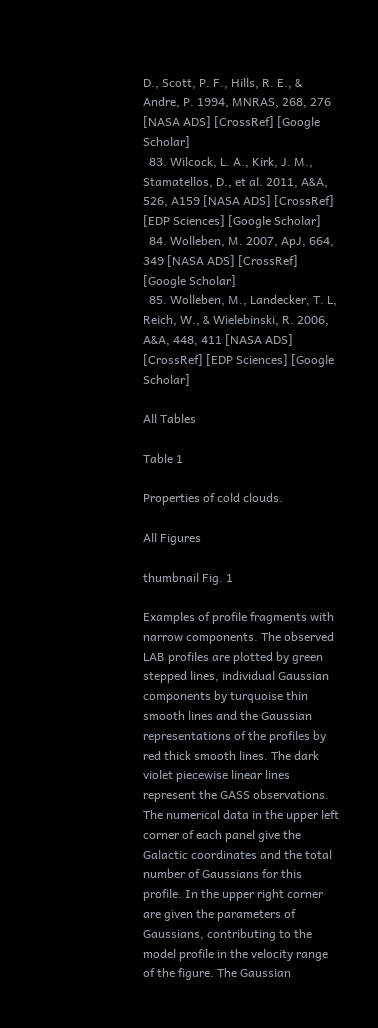D., Scott, P. F., Hills, R. E., & Andre, P. 1994, MNRAS, 268, 276 [NASA ADS] [CrossRef] [Google Scholar]
  83. Wilcock, L. A., Kirk, J. M., Stamatellos, D., et al. 2011, A&A, 526, A159 [NASA ADS] [CrossRef] [EDP Sciences] [Google Scholar]
  84. Wolleben, M. 2007, ApJ, 664, 349 [NASA ADS] [CrossRef] [Google Scholar]
  85. Wolleben, M., Landecker, T. L, Reich, W., & Wielebinski, R. 2006, A&A, 448, 411 [NASA ADS] [CrossRef] [EDP Sciences] [Google Scholar]

All Tables

Table 1

Properties of cold clouds.

All Figures

thumbnail Fig. 1

Examples of profile fragments with narrow components. The observed LAB profiles are plotted by green stepped lines, individual Gaussian components by turquoise thin smooth lines and the Gaussian representations of the profiles by red thick smooth lines. The dark violet piecewise linear lines represent the GASS observations. The numerical data in the upper left corner of each panel give the Galactic coordinates and the total number of Gaussians for this profile. In the upper right corner are given the parameters of Gaussians, contributing to the model profile in the velocity range of the figure. The Gaussian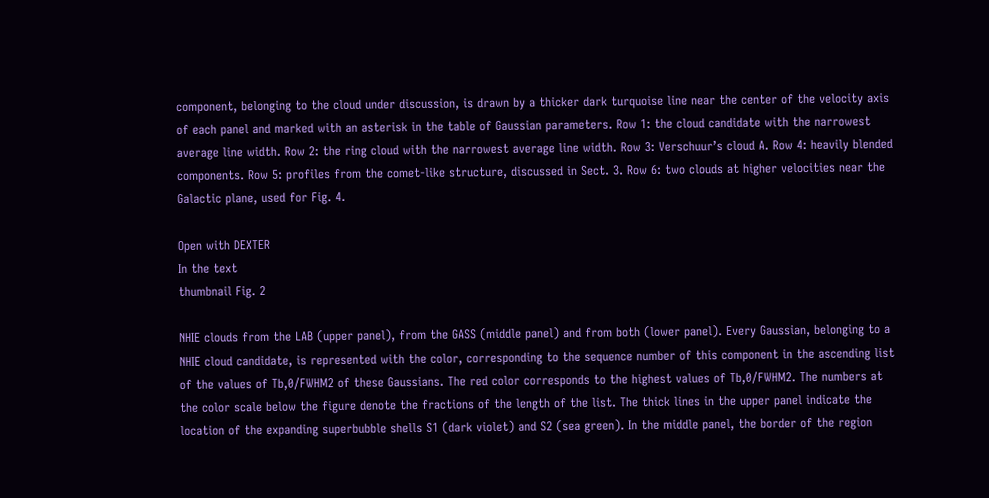component, belonging to the cloud under discussion, is drawn by a thicker dark turquoise line near the center of the velocity axis of each panel and marked with an asterisk in the table of Gaussian parameters. Row 1: the cloud candidate with the narrowest average line width. Row 2: the ring cloud with the narrowest average line width. Row 3: Verschuur’s cloud A. Row 4: heavily blended components. Row 5: profiles from the comet-like structure, discussed in Sect. 3. Row 6: two clouds at higher velocities near the Galactic plane, used for Fig. 4.

Open with DEXTER
In the text
thumbnail Fig. 2

NHIE clouds from the LAB (upper panel), from the GASS (middle panel) and from both (lower panel). Every Gaussian, belonging to a NHIE cloud candidate, is represented with the color, corresponding to the sequence number of this component in the ascending list of the values of Tb,0/FWHM2 of these Gaussians. The red color corresponds to the highest values of Tb,0/FWHM2. The numbers at the color scale below the figure denote the fractions of the length of the list. The thick lines in the upper panel indicate the location of the expanding superbubble shells S1 (dark violet) and S2 (sea green). In the middle panel, the border of the region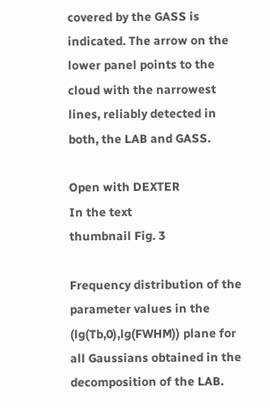covered by the GASS is indicated. The arrow on the lower panel points to the cloud with the narrowest lines, reliably detected in both, the LAB and GASS.

Open with DEXTER
In the text
thumbnail Fig. 3

Frequency distribution of the parameter values in the (lg(Tb,0),lg(FWHM)) plane for all Gaussians obtained in the decomposition of the LAB.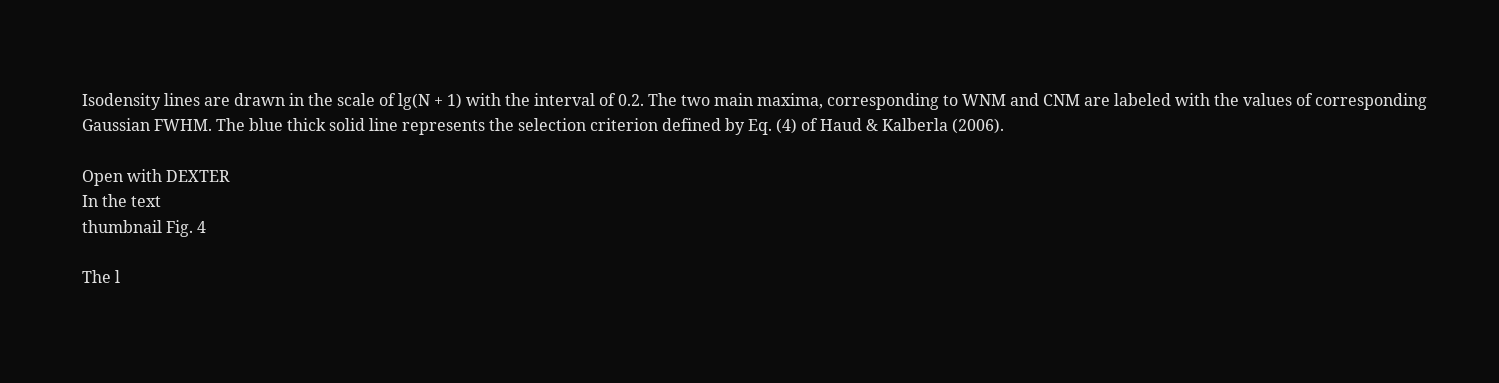Isodensity lines are drawn in the scale of lg(N + 1) with the interval of 0.2. The two main maxima, corresponding to WNM and CNM are labeled with the values of corresponding Gaussian FWHM. The blue thick solid line represents the selection criterion defined by Eq. (4) of Haud & Kalberla (2006).

Open with DEXTER
In the text
thumbnail Fig. 4

The l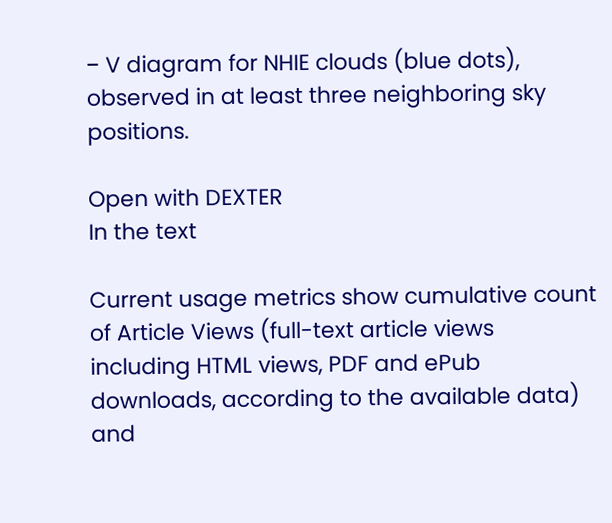− V diagram for NHIE clouds (blue dots), observed in at least three neighboring sky positions.

Open with DEXTER
In the text

Current usage metrics show cumulative count of Article Views (full-text article views including HTML views, PDF and ePub downloads, according to the available data) and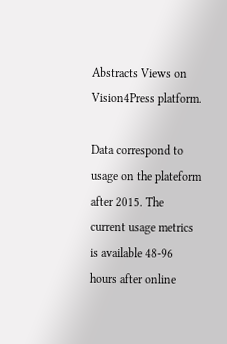Abstracts Views on Vision4Press platform.

Data correspond to usage on the plateform after 2015. The current usage metrics is available 48-96 hours after online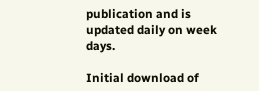publication and is updated daily on week days.

Initial download of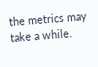the metrics may take a while.